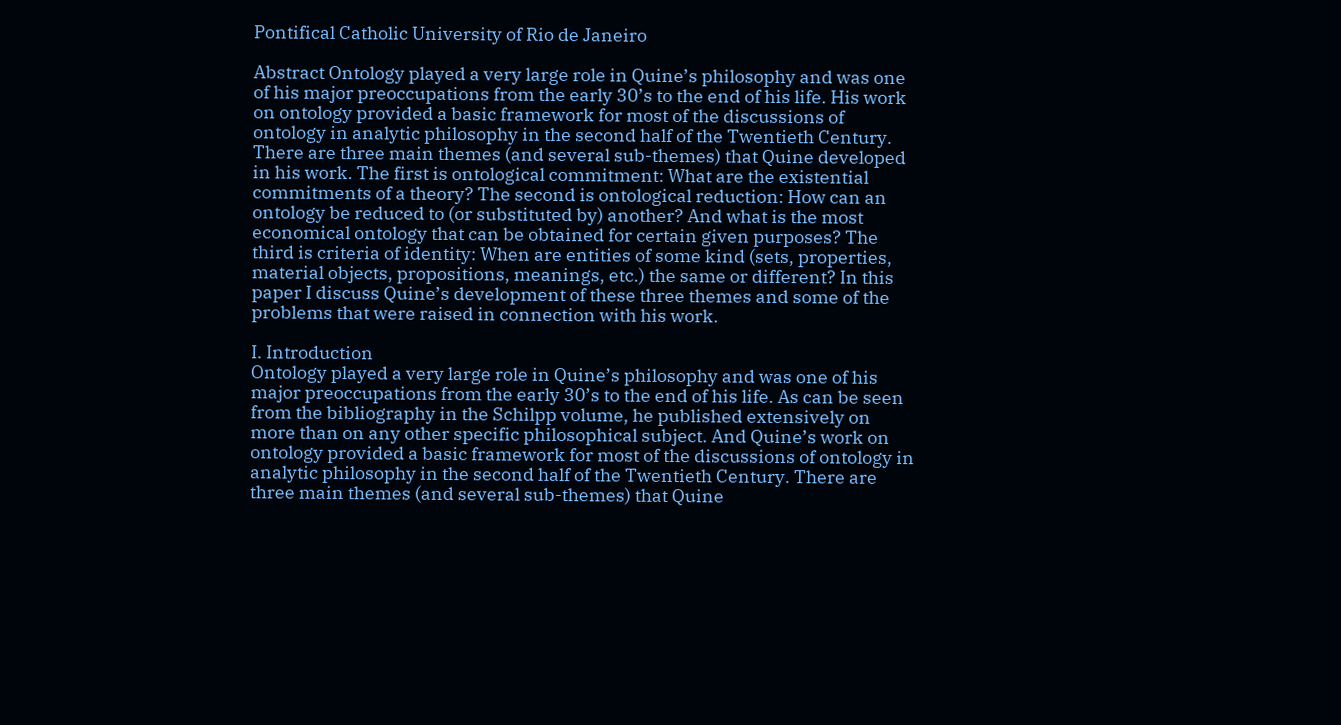Pontifical Catholic University of Rio de Janeiro

Abstract Ontology played a very large role in Quine’s philosophy and was one of his major preoccupations from the early 30’s to the end of his life. His work on ontology provided a basic framework for most of the discussions of ontology in analytic philosophy in the second half of the Twentieth Century. There are three main themes (and several sub-themes) that Quine developed in his work. The first is ontological commitment: What are the existential commitments of a theory? The second is ontological reduction: How can an ontology be reduced to (or substituted by) another? And what is the most economical ontology that can be obtained for certain given purposes? The third is criteria of identity: When are entities of some kind (sets, properties, material objects, propositions, meanings, etc.) the same or different? In this paper I discuss Quine’s development of these three themes and some of the problems that were raised in connection with his work.

I. Introduction
Ontology played a very large role in Quine’s philosophy and was one of his major preoccupations from the early 30’s to the end of his life. As can be seen from the bibliography in the Schilpp volume, he published extensively on more than on any other specific philosophical subject. And Quine’s work on ontology provided a basic framework for most of the discussions of ontology in analytic philosophy in the second half of the Twentieth Century. There are three main themes (and several sub-themes) that Quine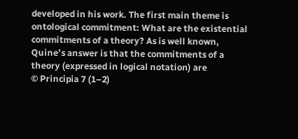developed in his work. The first main theme is ontological commitment: What are the existential commitments of a theory? As is well known, Quine’s answer is that the commitments of a theory (expressed in logical notation) are
© Principia 7 (1–2)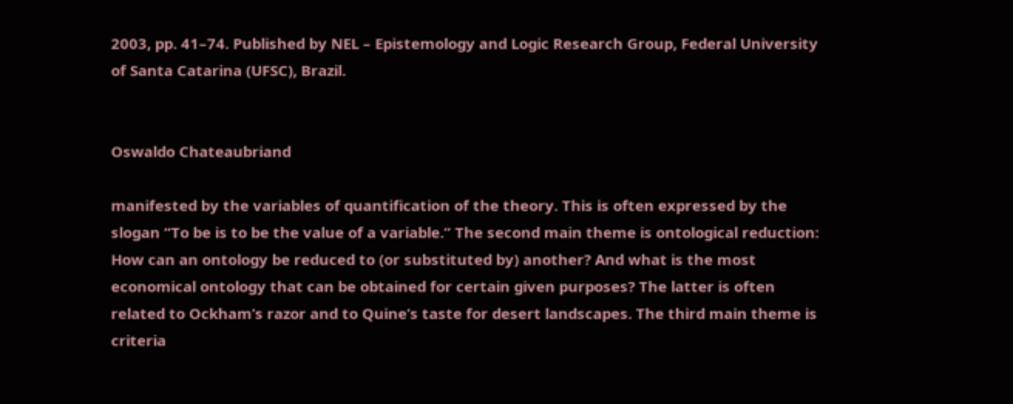2003, pp. 41–74. Published by NEL – Epistemology and Logic Research Group, Federal University of Santa Catarina (UFSC), Brazil.


Oswaldo Chateaubriand

manifested by the variables of quantification of the theory. This is often expressed by the slogan “To be is to be the value of a variable.” The second main theme is ontological reduction: How can an ontology be reduced to (or substituted by) another? And what is the most economical ontology that can be obtained for certain given purposes? The latter is often related to Ockham’s razor and to Quine’s taste for desert landscapes. The third main theme is criteria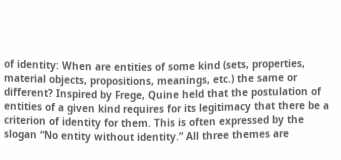of identity: When are entities of some kind (sets, properties, material objects, propositions, meanings, etc.) the same or different? Inspired by Frege, Quine held that the postulation of entities of a given kind requires for its legitimacy that there be a criterion of identity for them. This is often expressed by the slogan “No entity without identity.” All three themes are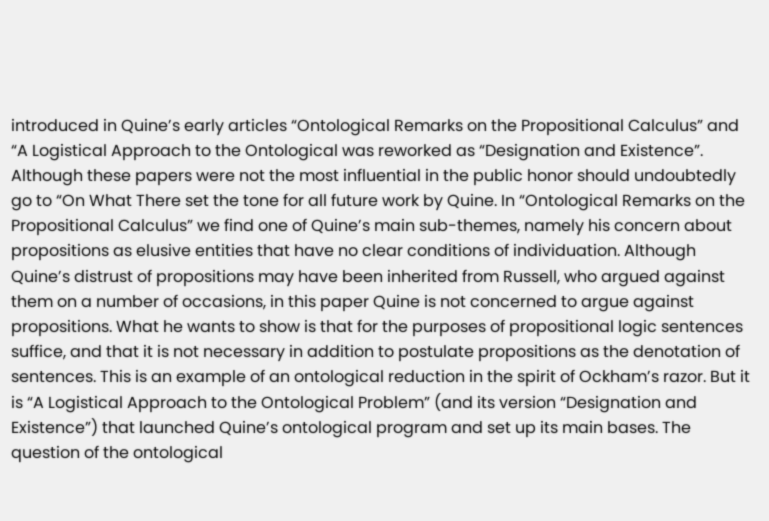introduced in Quine’s early articles “Ontological Remarks on the Propositional Calculus” and “A Logistical Approach to the Ontological was reworked as “Designation and Existence”. Although these papers were not the most influential in the public honor should undoubtedly go to “On What There set the tone for all future work by Quine. In “Ontological Remarks on the Propositional Calculus” we find one of Quine’s main sub-themes, namely his concern about propositions as elusive entities that have no clear conditions of individuation. Although Quine’s distrust of propositions may have been inherited from Russell, who argued against them on a number of occasions, in this paper Quine is not concerned to argue against propositions. What he wants to show is that for the purposes of propositional logic sentences suffice, and that it is not necessary in addition to postulate propositions as the denotation of sentences. This is an example of an ontological reduction in the spirit of Ockham’s razor. But it is “A Logistical Approach to the Ontological Problem” (and its version “Designation and Existence”) that launched Quine’s ontological program and set up its main bases. The question of the ontological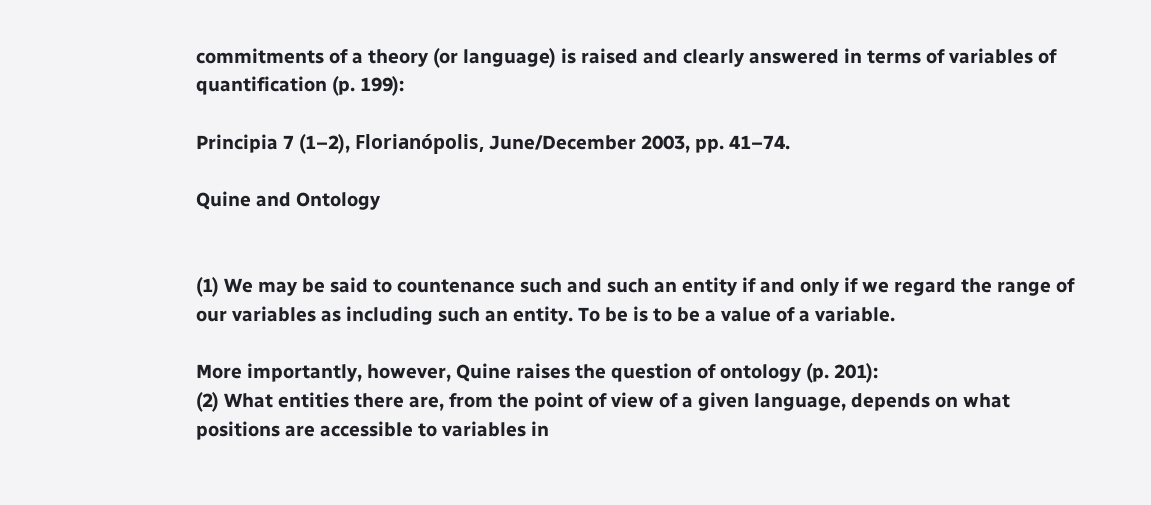commitments of a theory (or language) is raised and clearly answered in terms of variables of quantification (p. 199):

Principia 7 (1–2), Florianópolis, June/December 2003, pp. 41–74.

Quine and Ontology


(1) We may be said to countenance such and such an entity if and only if we regard the range of our variables as including such an entity. To be is to be a value of a variable.

More importantly, however, Quine raises the question of ontology (p. 201):
(2) What entities there are, from the point of view of a given language, depends on what positions are accessible to variables in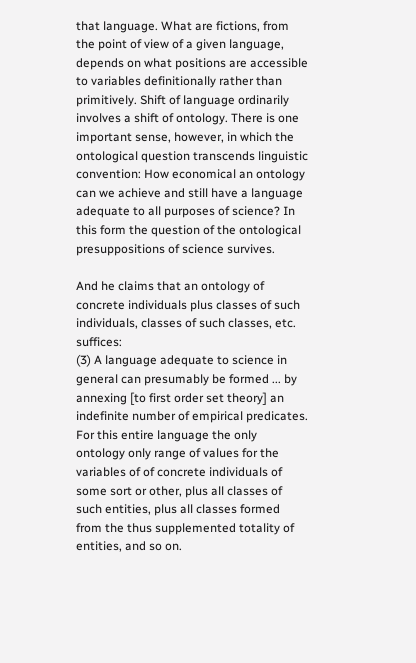that language. What are fictions, from the point of view of a given language, depends on what positions are accessible to variables definitionally rather than primitively. Shift of language ordinarily involves a shift of ontology. There is one important sense, however, in which the ontological question transcends linguistic convention: How economical an ontology can we achieve and still have a language adequate to all purposes of science? In this form the question of the ontological presuppositions of science survives.

And he claims that an ontology of concrete individuals plus classes of such individuals, classes of such classes, etc. suffices:
(3) A language adequate to science in general can presumably be formed ... by annexing [to first order set theory] an indefinite number of empirical predicates. For this entire language the only ontology only range of values for the variables of of concrete individuals of some sort or other, plus all classes of such entities, plus all classes formed from the thus supplemented totality of entities, and so on.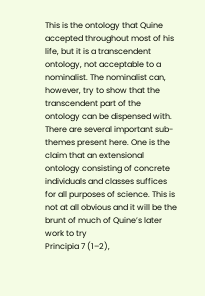This is the ontology that Quine accepted throughout most of his life, but it is a transcendent ontology, not acceptable to a nominalist. The nominalist can, however, try to show that the transcendent part of the ontology can be dispensed with. There are several important sub-themes present here. One is the claim that an extensional ontology consisting of concrete individuals and classes suffices for all purposes of science. This is not at all obvious and it will be the brunt of much of Quine’s later work to try
Principia 7 (1–2),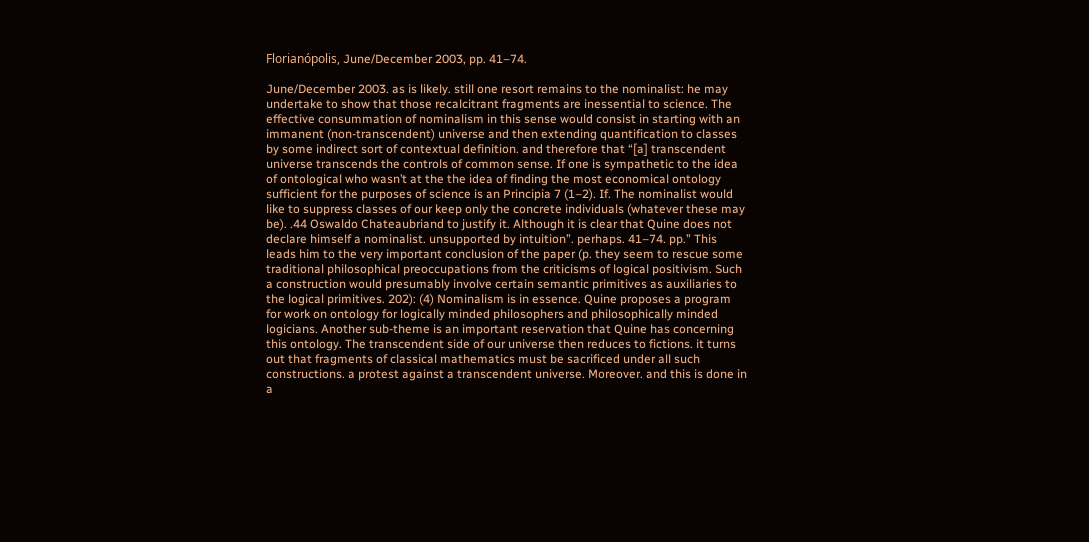Florianópolis, June/December 2003, pp. 41–74.

June/December 2003. as is likely. still one resort remains to the nominalist: he may undertake to show that those recalcitrant fragments are inessential to science. The effective consummation of nominalism in this sense would consist in starting with an immanent (non-transcendent) universe and then extending quantification to classes by some indirect sort of contextual definition. and therefore that “[a] transcendent universe transcends the controls of common sense. If one is sympathetic to the idea of ontological who wasn’t at the the idea of finding the most economical ontology sufficient for the purposes of science is an Principia 7 (1–2). If. The nominalist would like to suppress classes of our keep only the concrete individuals (whatever these may be). .44 Oswaldo Chateaubriand to justify it. Although it is clear that Quine does not declare himself a nominalist. unsupported by intuition”. perhaps. 41–74. pp.” This leads him to the very important conclusion of the paper (p. they seem to rescue some traditional philosophical preoccupations from the criticisms of logical positivism. Such a construction would presumably involve certain semantic primitives as auxiliaries to the logical primitives. 202): (4) Nominalism is in essence. Quine proposes a program for work on ontology for logically minded philosophers and philosophically minded logicians. Another sub-theme is an important reservation that Quine has concerning this ontology. The transcendent side of our universe then reduces to fictions. it turns out that fragments of classical mathematics must be sacrificed under all such constructions. a protest against a transcendent universe. Moreover. and this is done in a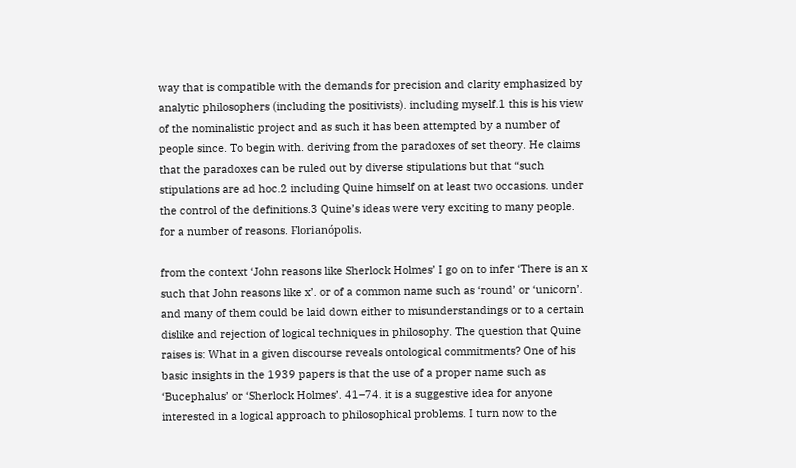way that is compatible with the demands for precision and clarity emphasized by analytic philosophers (including the positivists). including myself.1 this is his view of the nominalistic project and as such it has been attempted by a number of people since. To begin with. deriving from the paradoxes of set theory. He claims that the paradoxes can be ruled out by diverse stipulations but that “such stipulations are ad hoc.2 including Quine himself on at least two occasions. under the control of the definitions.3 Quine’s ideas were very exciting to many people. for a number of reasons. Florianópolis.

from the context ‘John reasons like Sherlock Holmes’ I go on to infer ‘There is an x such that John reasons like x’. or of a common name such as ‘round’ or ‘unicorn’. and many of them could be laid down either to misunderstandings or to a certain dislike and rejection of logical techniques in philosophy. The question that Quine raises is: What in a given discourse reveals ontological commitments? One of his basic insights in the 1939 papers is that the use of a proper name such as ‘Bucephalus’ or ‘Sherlock Holmes’. 41–74. it is a suggestive idea for anyone interested in a logical approach to philosophical problems. I turn now to the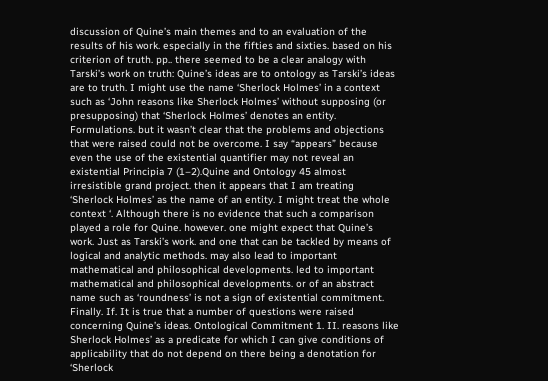discussion of Quine’s main themes and to an evaluation of the results of his work. especially in the fifties and sixties. based on his criterion of truth. pp.. there seemed to be a clear analogy with Tarski’s work on truth: Quine’s ideas are to ontology as Tarski’s ideas are to truth. I might use the name ‘Sherlock Holmes’ in a context such as ‘John reasons like Sherlock Holmes’ without supposing (or presupposing) that ‘Sherlock Holmes’ denotes an entity. Formulations. but it wasn’t clear that the problems and objections that were raised could not be overcome. I say “appears” because even the use of the existential quantifier may not reveal an existential Principia 7 (1–2).Quine and Ontology 45 almost irresistible grand project. then it appears that I am treating ‘Sherlock Holmes’ as the name of an entity. I might treat the whole context ‘. Although there is no evidence that such a comparison played a role for Quine. however. one might expect that Quine’s work. Just as Tarski’s work. and one that can be tackled by means of logical and analytic methods. may also lead to important mathematical and philosophical developments. led to important mathematical and philosophical developments. or of an abstract name such as ‘roundness’ is not a sign of existential commitment. Finally. If. It is true that a number of questions were raised concerning Quine’s ideas. Ontological Commitment 1. II. reasons like Sherlock Holmes’ as a predicate for which I can give conditions of applicability that do not depend on there being a denotation for ‘Sherlock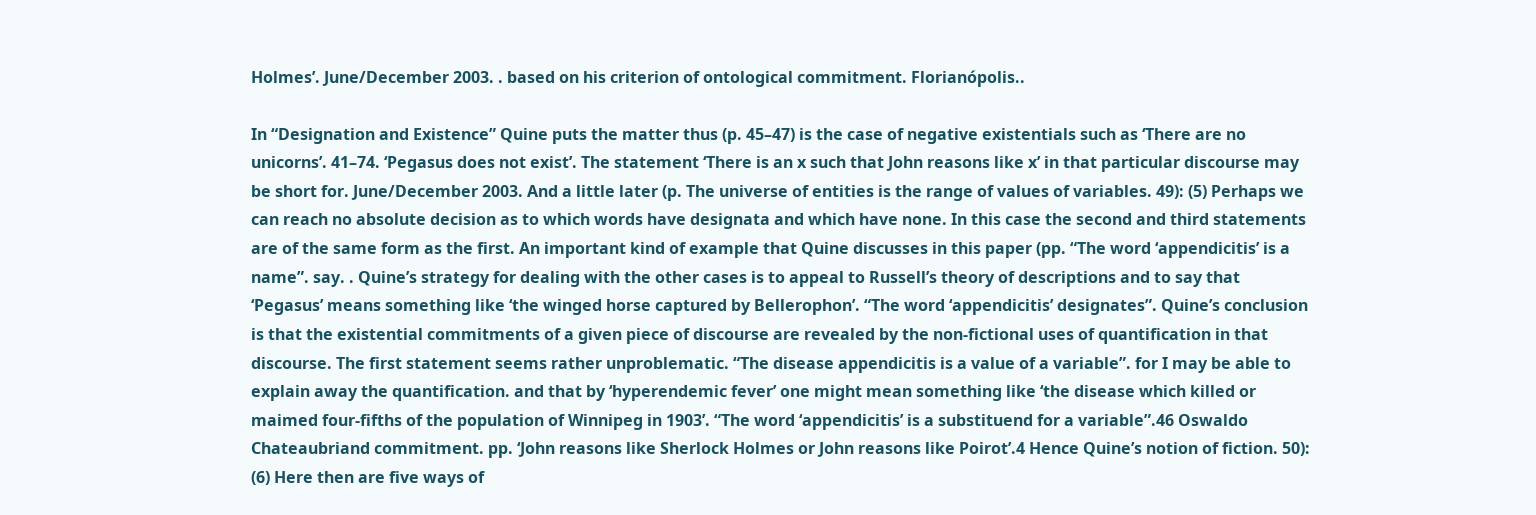Holmes’. June/December 2003. . based on his criterion of ontological commitment. Florianópolis..

In “Designation and Existence” Quine puts the matter thus (p. 45–47) is the case of negative existentials such as ‘There are no unicorns’. 41–74. ‘Pegasus does not exist’. The statement ‘There is an x such that John reasons like x’ in that particular discourse may be short for. June/December 2003. And a little later (p. The universe of entities is the range of values of variables. 49): (5) Perhaps we can reach no absolute decision as to which words have designata and which have none. In this case the second and third statements are of the same form as the first. An important kind of example that Quine discusses in this paper (pp. “The word ‘appendicitis’ is a name”. say. . Quine’s strategy for dealing with the other cases is to appeal to Russell’s theory of descriptions and to say that ‘Pegasus’ means something like ‘the winged horse captured by Bellerophon’. “The word ‘appendicitis’ designates”. Quine’s conclusion is that the existential commitments of a given piece of discourse are revealed by the non-fictional uses of quantification in that discourse. The first statement seems rather unproblematic. “The disease appendicitis is a value of a variable”. for I may be able to explain away the quantification. and that by ‘hyperendemic fever’ one might mean something like ‘the disease which killed or maimed four-fifths of the population of Winnipeg in 1903’. “The word ‘appendicitis’ is a substituend for a variable”.46 Oswaldo Chateaubriand commitment. pp. ‘John reasons like Sherlock Holmes or John reasons like Poirot’.4 Hence Quine’s notion of fiction. 50): (6) Here then are five ways of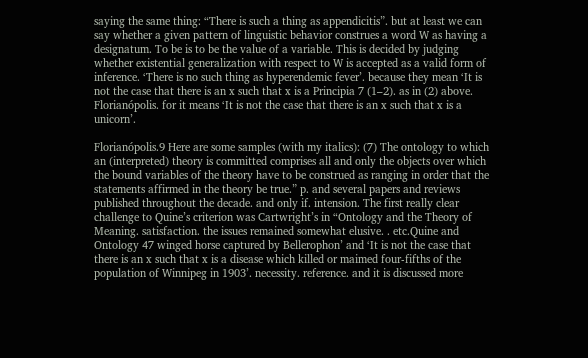saying the same thing: “There is such a thing as appendicitis”. but at least we can say whether a given pattern of linguistic behavior construes a word W as having a designatum. To be is to be the value of a variable. This is decided by judging whether existential generalization with respect to W is accepted as a valid form of inference. ‘There is no such thing as hyperendemic fever’. because they mean ‘It is not the case that there is an x such that x is a Principia 7 (1–2). as in (2) above. Florianópolis. for it means ‘It is not the case that there is an x such that x is a unicorn’.

Florianópolis.9 Here are some samples (with my italics): (7) The ontology to which an (interpreted) theory is committed comprises all and only the objects over which the bound variables of the theory have to be construed as ranging in order that the statements affirmed in the theory be true.” p. and several papers and reviews published throughout the decade. and only if. intension. The first really clear challenge to Quine’s criterion was Cartwright’s in “Ontology and the Theory of Meaning. satisfaction. the issues remained somewhat elusive. . etc.Quine and Ontology 47 winged horse captured by Bellerophon’ and ‘It is not the case that there is an x such that x is a disease which killed or maimed four-fifths of the population of Winnipeg in 1903’. necessity. reference. and it is discussed more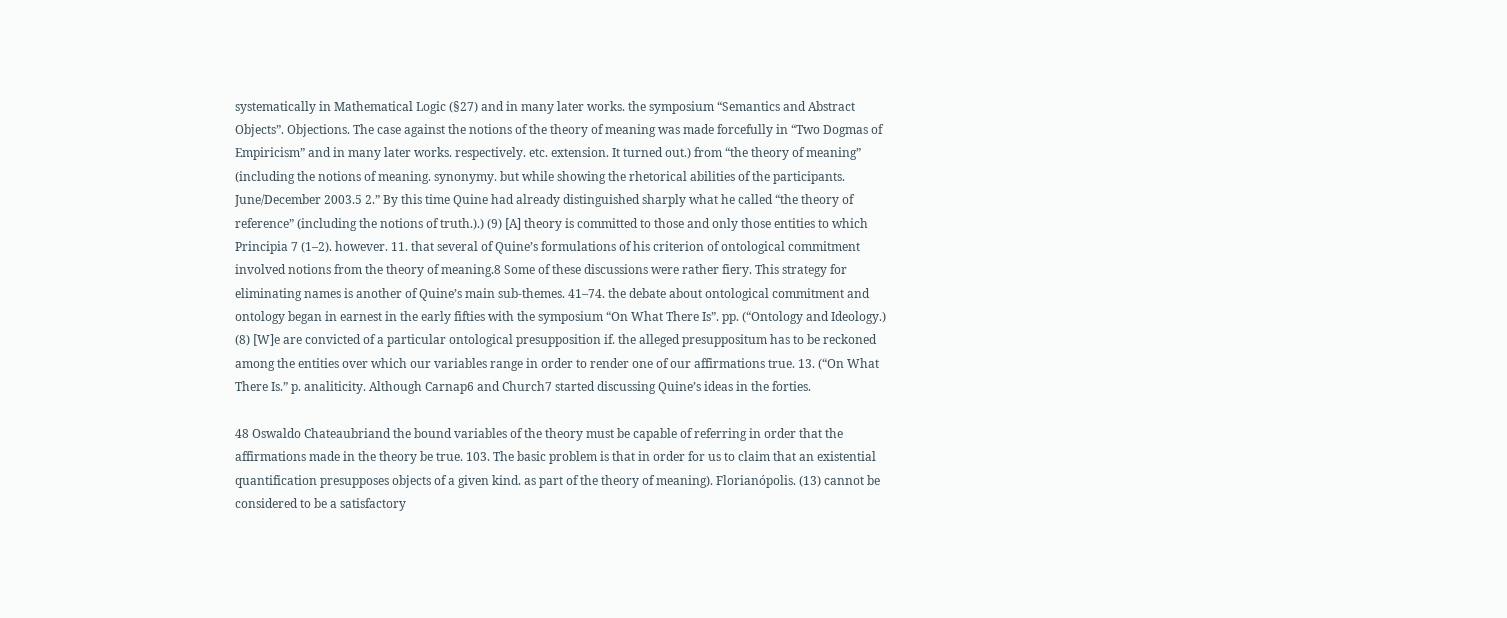systematically in Mathematical Logic (§27) and in many later works. the symposium “Semantics and Abstract Objects”. Objections. The case against the notions of the theory of meaning was made forcefully in “Two Dogmas of Empiricism” and in many later works. respectively. etc. extension. It turned out.) from “the theory of meaning” (including the notions of meaning. synonymy. but while showing the rhetorical abilities of the participants. June/December 2003.5 2.” By this time Quine had already distinguished sharply what he called “the theory of reference” (including the notions of truth.).) (9) [A] theory is committed to those and only those entities to which Principia 7 (1–2). however. 11. that several of Quine’s formulations of his criterion of ontological commitment involved notions from the theory of meaning.8 Some of these discussions were rather fiery. This strategy for eliminating names is another of Quine’s main sub-themes. 41–74. the debate about ontological commitment and ontology began in earnest in the early fifties with the symposium “On What There Is”. pp. (“Ontology and Ideology.) (8) [W]e are convicted of a particular ontological presupposition if. the alleged presuppositum has to be reckoned among the entities over which our variables range in order to render one of our affirmations true. 13. (“On What There Is.” p. analiticity. Although Carnap6 and Church7 started discussing Quine’s ideas in the forties.

48 Oswaldo Chateaubriand the bound variables of the theory must be capable of referring in order that the affirmations made in the theory be true. 103. The basic problem is that in order for us to claim that an existential quantification presupposes objects of a given kind. as part of the theory of meaning). Florianópolis. (13) cannot be considered to be a satisfactory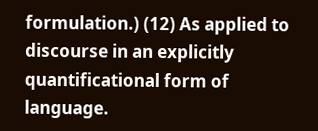formulation.) (12) As applied to discourse in an explicitly quantificational form of language.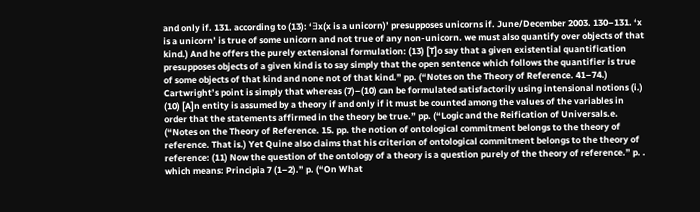and only if. 131. according to (13): ‘∃x(x is a unicorn)’ presupposes unicorns if. June/December 2003. 130–131. ‘x is a unicorn’ is true of some unicorn and not true of any non-unicorn. we must also quantify over objects of that kind.) And he offers the purely extensional formulation: (13) [T]o say that a given existential quantification presupposes objects of a given kind is to say simply that the open sentence which follows the quantifier is true of some objects of that kind and none not of that kind.” pp. (“Notes on the Theory of Reference. 41–74.) Cartwright’s point is simply that whereas (7)–(10) can be formulated satisfactorily using intensional notions (i.) (10) [A]n entity is assumed by a theory if and only if it must be counted among the values of the variables in order that the statements affirmed in the theory be true.” pp. (“Logic and the Reification of Universals.e. (“Notes on the Theory of Reference. 15. pp. the notion of ontological commitment belongs to the theory of reference. That is.) Yet Quine also claims that his criterion of ontological commitment belongs to the theory of reference: (11) Now the question of the ontology of a theory is a question purely of the theory of reference.” p. . which means: Principia 7 (1–2).” p. (“On What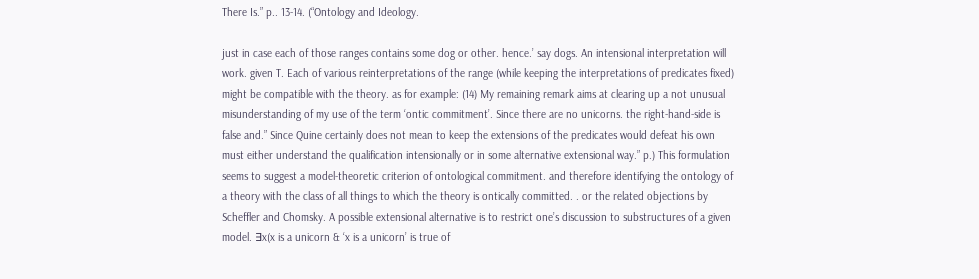There Is.” p.. 13-14. (“Ontology and Ideology.

just in case each of those ranges contains some dog or other. hence.’ say dogs. An intensional interpretation will work. given T. Each of various reinterpretations of the range (while keeping the interpretations of predicates fixed) might be compatible with the theory. as for example: (14) My remaining remark aims at clearing up a not unusual misunderstanding of my use of the term ‘ontic commitment’. Since there are no unicorns. the right-hand-side is false and.” Since Quine certainly does not mean to keep the extensions of the predicates would defeat his own must either understand the qualification intensionally or in some alternative extensional way.” p.) This formulation seems to suggest a model-theoretic criterion of ontological commitment. and therefore identifying the ontology of a theory with the class of all things to which the theory is ontically committed. . or the related objections by Scheffler and Chomsky. A possible extensional alternative is to restrict one’s discussion to substructures of a given model. ∃x(x is a unicorn & ‘x is a unicorn’ is true of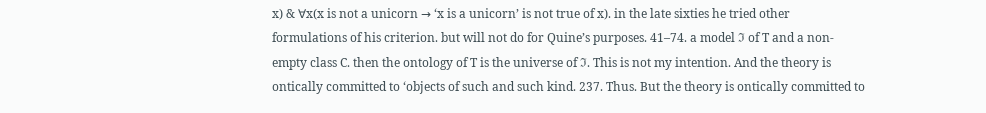x) & ∀x(x is not a unicorn → ‘x is a unicorn’ is not true of x). in the late sixties he tried other formulations of his criterion. but will not do for Quine’s purposes. 41–74. a model ℑ of T and a non-empty class C. then the ontology of T is the universe of ℑ. This is not my intention. And the theory is ontically committed to ‘objects of such and such kind. 237. Thus. But the theory is ontically committed to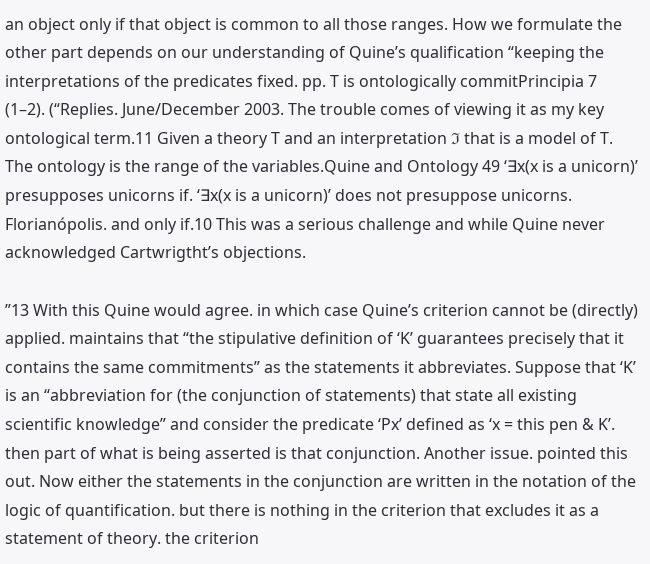an object only if that object is common to all those ranges. How we formulate the other part depends on our understanding of Quine’s qualification “keeping the interpretations of the predicates fixed. pp. T is ontologically commitPrincipia 7 (1–2). (“Replies. June/December 2003. The trouble comes of viewing it as my key ontological term.11 Given a theory T and an interpretation ℑ that is a model of T. The ontology is the range of the variables.Quine and Ontology 49 ‘∃x(x is a unicorn)’ presupposes unicorns if. ‘∃x(x is a unicorn)’ does not presuppose unicorns. Florianópolis. and only if.10 This was a serious challenge and while Quine never acknowledged Cartwrigtht’s objections.

”13 With this Quine would agree. in which case Quine’s criterion cannot be (directly) applied. maintains that “the stipulative definition of ‘K’ guarantees precisely that it contains the same commitments” as the statements it abbreviates. Suppose that ‘K’ is an “abbreviation for (the conjunction of statements) that state all existing scientific knowledge” and consider the predicate ‘Px’ defined as ‘x = this pen & K’. then part of what is being asserted is that conjunction. Another issue. pointed this out. Now either the statements in the conjunction are written in the notation of the logic of quantification. but there is nothing in the criterion that excludes it as a statement of theory. the criterion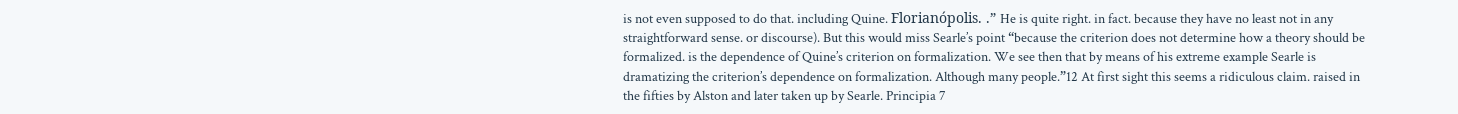is not even supposed to do that. including Quine. Florianópolis. .” He is quite right. in fact. because they have no least not in any straightforward sense. or discourse). But this would miss Searle’s point “because the criterion does not determine how a theory should be formalized. is the dependence of Quine’s criterion on formalization. We see then that by means of his extreme example Searle is dramatizing the criterion’s dependence on formalization. Although many people.”12 At first sight this seems a ridiculous claim. raised in the fifties by Alston and later taken up by Searle. Principia 7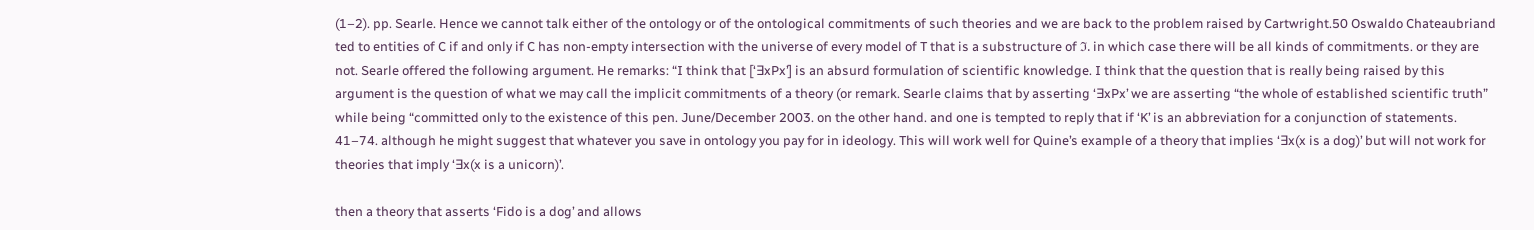(1–2). pp. Searle. Hence we cannot talk either of the ontology or of the ontological commitments of such theories and we are back to the problem raised by Cartwright.50 Oswaldo Chateaubriand ted to entities of C if and only if C has non-empty intersection with the universe of every model of T that is a substructure of ℑ. in which case there will be all kinds of commitments. or they are not. Searle offered the following argument. He remarks: “I think that [‘∃xPx’] is an absurd formulation of scientific knowledge. I think that the question that is really being raised by this argument is the question of what we may call the implicit commitments of a theory (or remark. Searle claims that by asserting ‘∃xPx’ we are asserting “the whole of established scientific truth” while being “committed only to the existence of this pen. June/December 2003. on the other hand. and one is tempted to reply that if ‘K’ is an abbreviation for a conjunction of statements. 41–74. although he might suggest that whatever you save in ontology you pay for in ideology. This will work well for Quine’s example of a theory that implies ‘∃x(x is a dog)’ but will not work for theories that imply ‘∃x(x is a unicorn)’.

then a theory that asserts ‘Fido is a dog’ and allows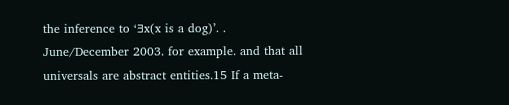the inference to ‘∃x(x is a dog)’. . June/December 2003. for example. and that all universals are abstract entities.15 If a meta-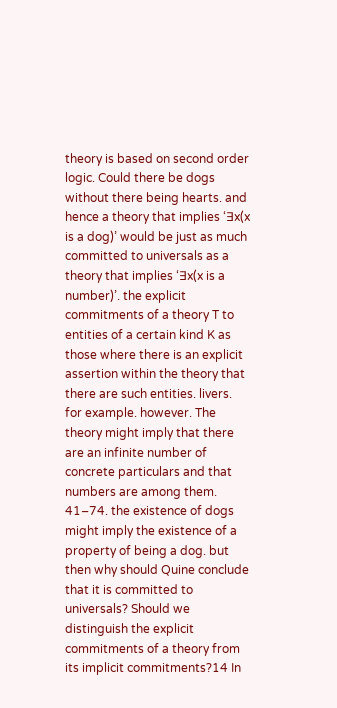theory is based on second order logic. Could there be dogs without there being hearts. and hence a theory that implies ‘∃x(x is a dog)’ would be just as much committed to universals as a theory that implies ‘∃x(x is a number)’. the explicit commitments of a theory T to entities of a certain kind K as those where there is an explicit assertion within the theory that there are such entities. livers. for example. however. The theory might imply that there are an infinite number of concrete particulars and that numbers are among them. 41–74. the existence of dogs might imply the existence of a property of being a dog. but then why should Quine conclude that it is committed to universals? Should we distinguish the explicit commitments of a theory from its implicit commitments?14 In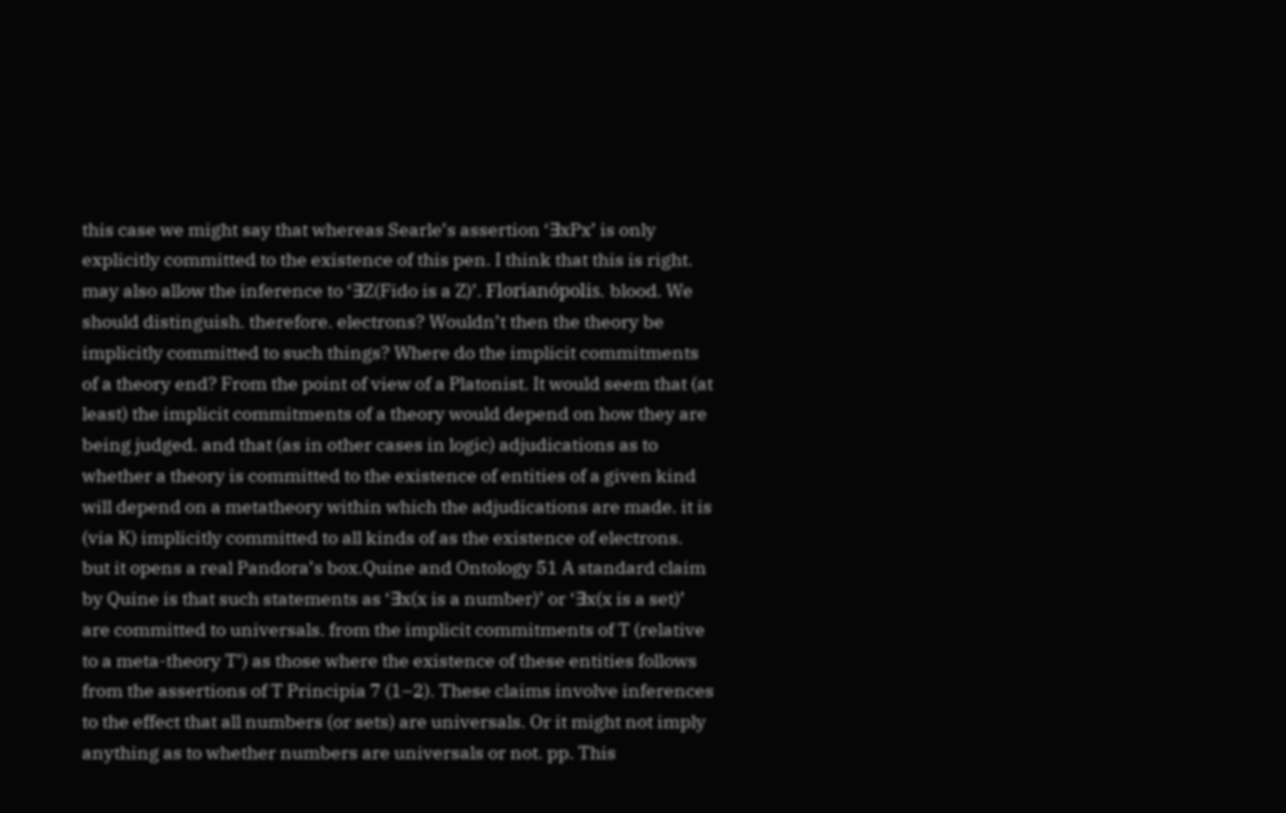this case we might say that whereas Searle’s assertion ‘∃xPx’ is only explicitly committed to the existence of this pen. I think that this is right. may also allow the inference to ‘∃Z(Fido is a Z)’. Florianópolis. blood. We should distinguish. therefore. electrons? Wouldn’t then the theory be implicitly committed to such things? Where do the implicit commitments of a theory end? From the point of view of a Platonist. It would seem that (at least) the implicit commitments of a theory would depend on how they are being judged. and that (as in other cases in logic) adjudications as to whether a theory is committed to the existence of entities of a given kind will depend on a metatheory within which the adjudications are made. it is (via K) implicitly committed to all kinds of as the existence of electrons. but it opens a real Pandora’s box.Quine and Ontology 51 A standard claim by Quine is that such statements as ‘∃x(x is a number)’ or ‘∃x(x is a set)’ are committed to universals. from the implicit commitments of T (relative to a meta-theory T’) as those where the existence of these entities follows from the assertions of T Principia 7 (1–2). These claims involve inferences to the effect that all numbers (or sets) are universals. Or it might not imply anything as to whether numbers are universals or not. pp. This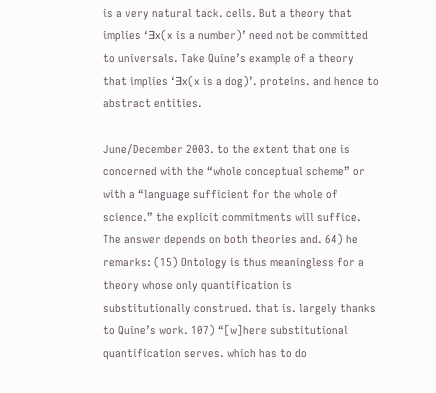is a very natural tack. cells. But a theory that implies ‘∃x(x is a number)’ need not be committed to universals. Take Quine’s example of a theory that implies ‘∃x(x is a dog)’. proteins. and hence to abstract entities.

June/December 2003. to the extent that one is concerned with the “whole conceptual scheme” or with a “language sufficient for the whole of science.” the explicit commitments will suffice. The answer depends on both theories and. 64) he remarks: (15) Ontology is thus meaningless for a theory whose only quantification is substitutionally construed. that is. largely thanks to Quine’s work. 107) “[w]here substitutional quantification serves. which has to do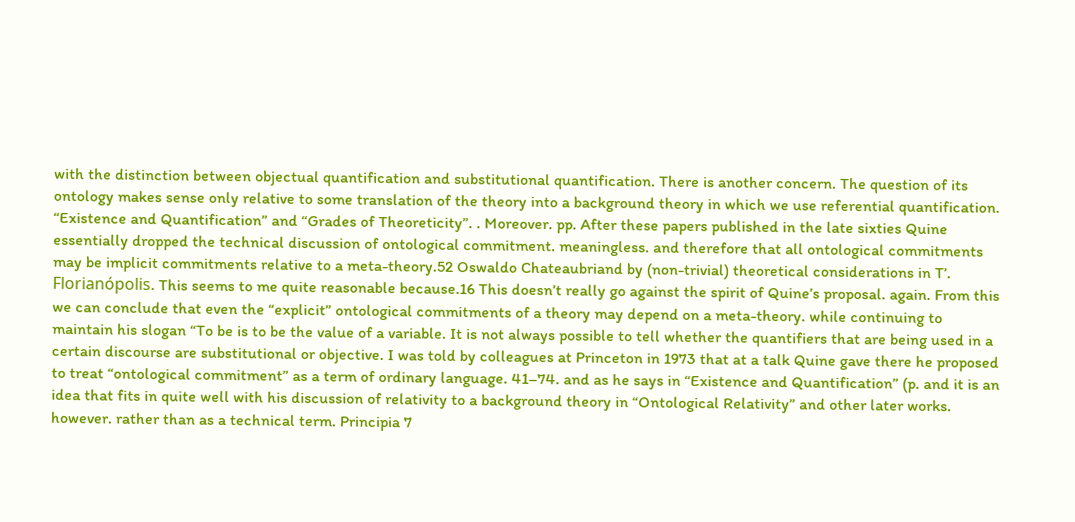with the distinction between objectual quantification and substitutional quantification. There is another concern. The question of its ontology makes sense only relative to some translation of the theory into a background theory in which we use referential quantification. “Existence and Quantification” and “Grades of Theoreticity”. . Moreover. pp. After these papers published in the late sixties Quine essentially dropped the technical discussion of ontological commitment. meaningless. and therefore that all ontological commitments may be implicit commitments relative to a meta-theory.52 Oswaldo Chateaubriand by (non-trivial) theoretical considerations in T’. Florianópolis. This seems to me quite reasonable because.16 This doesn’t really go against the spirit of Quine’s proposal. again. From this we can conclude that even the “explicit” ontological commitments of a theory may depend on a meta-theory. while continuing to maintain his slogan “To be is to be the value of a variable. It is not always possible to tell whether the quantifiers that are being used in a certain discourse are substitutional or objective. I was told by colleagues at Princeton in 1973 that at a talk Quine gave there he proposed to treat “ontological commitment” as a term of ordinary language. 41–74. and as he says in “Existence and Quantification” (p. and it is an idea that fits in quite well with his discussion of relativity to a background theory in “Ontological Relativity” and other later works. however. rather than as a technical term. Principia 7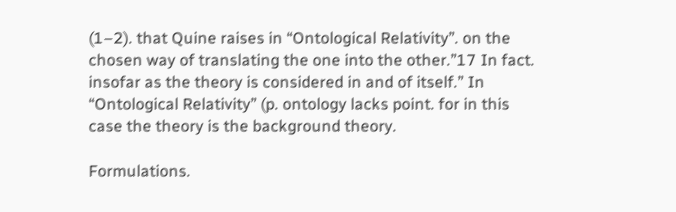(1–2). that Quine raises in “Ontological Relativity”. on the chosen way of translating the one into the other.”17 In fact. insofar as the theory is considered in and of itself.” In “Ontological Relativity” (p. ontology lacks point. for in this case the theory is the background theory.

Formulations.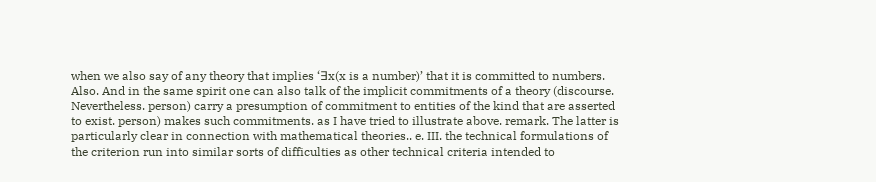when we also say of any theory that implies ‘∃x(x is a number)’ that it is committed to numbers. Also. And in the same spirit one can also talk of the implicit commitments of a theory (discourse. Nevertheless. person) carry a presumption of commitment to entities of the kind that are asserted to exist. person) makes such commitments. as I have tried to illustrate above. remark. The latter is particularly clear in connection with mathematical theories.. e. III. the technical formulations of the criterion run into similar sorts of difficulties as other technical criteria intended to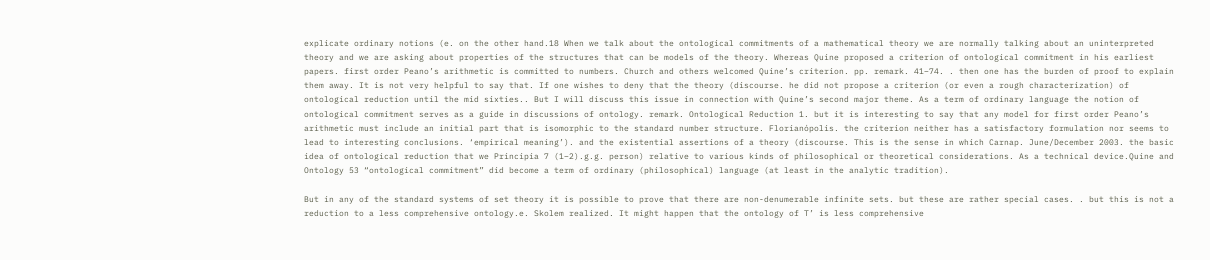explicate ordinary notions (e. on the other hand.18 When we talk about the ontological commitments of a mathematical theory we are normally talking about an uninterpreted theory and we are asking about properties of the structures that can be models of the theory. Whereas Quine proposed a criterion of ontological commitment in his earliest papers. first order Peano’s arithmetic is committed to numbers. Church and others welcomed Quine’s criterion. pp. remark. 41–74. . then one has the burden of proof to explain them away. It is not very helpful to say that. If one wishes to deny that the theory (discourse. he did not propose a criterion (or even a rough characterization) of ontological reduction until the mid sixties.. But I will discuss this issue in connection with Quine’s second major theme. As a term of ordinary language the notion of ontological commitment serves as a guide in discussions of ontology. remark. Ontological Reduction 1. but it is interesting to say that any model for first order Peano’s arithmetic must include an initial part that is isomorphic to the standard number structure. Florianópolis. the criterion neither has a satisfactory formulation nor seems to lead to interesting conclusions. ‘empirical meaning’). and the existential assertions of a theory (discourse. This is the sense in which Carnap. June/December 2003. the basic idea of ontological reduction that we Principia 7 (1–2).g.g. person) relative to various kinds of philosophical or theoretical considerations. As a technical device.Quine and Ontology 53 “ontological commitment” did become a term of ordinary (philosophical) language (at least in the analytic tradition).

But in any of the standard systems of set theory it is possible to prove that there are non-denumerable infinite sets. but these are rather special cases. . but this is not a reduction to a less comprehensive ontology.e. Skolem realized. It might happen that the ontology of T’ is less comprehensive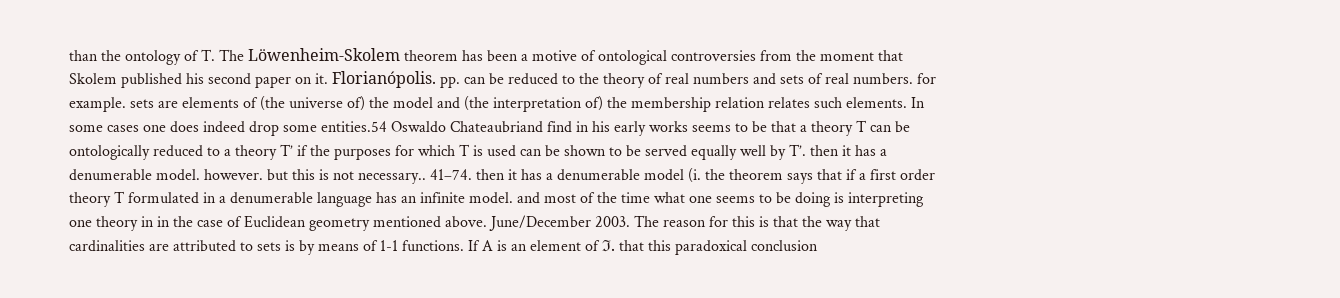than the ontology of T. The Löwenheim-Skolem theorem has been a motive of ontological controversies from the moment that Skolem published his second paper on it. Florianópolis. pp. can be reduced to the theory of real numbers and sets of real numbers. for example. sets are elements of (the universe of) the model and (the interpretation of) the membership relation relates such elements. In some cases one does indeed drop some entities.54 Oswaldo Chateaubriand find in his early works seems to be that a theory T can be ontologically reduced to a theory T’ if the purposes for which T is used can be shown to be served equally well by T’. then it has a denumerable model. however. but this is not necessary.. 41–74. then it has a denumerable model (i. the theorem says that if a first order theory T formulated in a denumerable language has an infinite model. and most of the time what one seems to be doing is interpreting one theory in in the case of Euclidean geometry mentioned above. June/December 2003. The reason for this is that the way that cardinalities are attributed to sets is by means of 1-1 functions. If A is an element of ℑ. that this paradoxical conclusion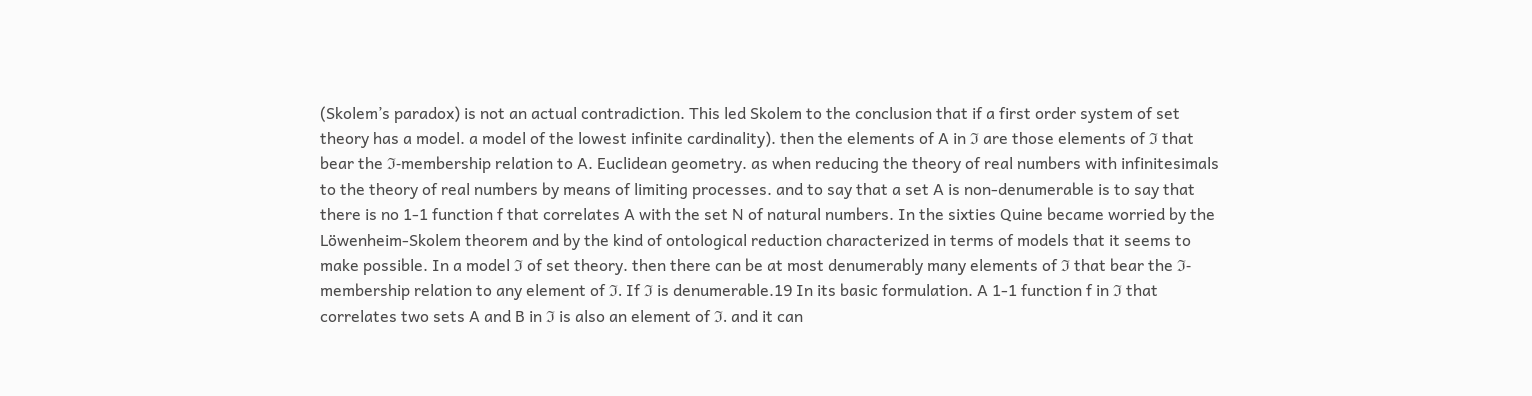(Skolem’s paradox) is not an actual contradiction. This led Skolem to the conclusion that if a first order system of set theory has a model. a model of the lowest infinite cardinality). then the elements of A in ℑ are those elements of ℑ that bear the ℑ-membership relation to A. Euclidean geometry. as when reducing the theory of real numbers with infinitesimals to the theory of real numbers by means of limiting processes. and to say that a set A is non-denumerable is to say that there is no 1-1 function f that correlates A with the set N of natural numbers. In the sixties Quine became worried by the Löwenheim-Skolem theorem and by the kind of ontological reduction characterized in terms of models that it seems to make possible. In a model ℑ of set theory. then there can be at most denumerably many elements of ℑ that bear the ℑ-membership relation to any element of ℑ. If ℑ is denumerable.19 In its basic formulation. A 1-1 function f in ℑ that correlates two sets A and B in ℑ is also an element of ℑ. and it can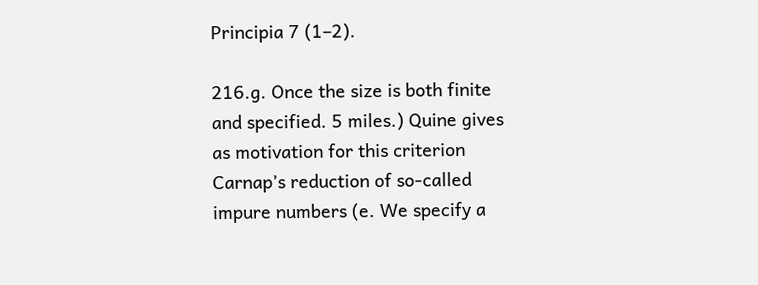Principia 7 (1–2).

216.g. Once the size is both finite and specified. 5 miles.) Quine gives as motivation for this criterion Carnap’s reduction of so-called impure numbers (e. We specify a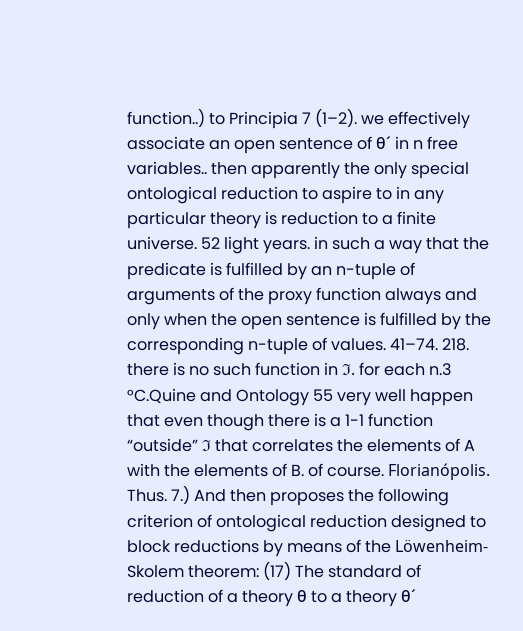function..) to Principia 7 (1–2). we effectively associate an open sentence of θ´ in n free variables.. then apparently the only special ontological reduction to aspire to in any particular theory is reduction to a finite universe. 52 light years. in such a way that the predicate is fulfilled by an n-tuple of arguments of the proxy function always and only when the open sentence is fulfilled by the corresponding n-tuple of values. 41–74. 218. there is no such function in ℑ. for each n.3 °C.Quine and Ontology 55 very well happen that even though there is a 1-1 function “outside” ℑ that correlates the elements of A with the elements of B. of course. Florianópolis. Thus. 7.) And then proposes the following criterion of ontological reduction designed to block reductions by means of the Löwenheim-Skolem theorem: (17) The standard of reduction of a theory θ to a theory θ´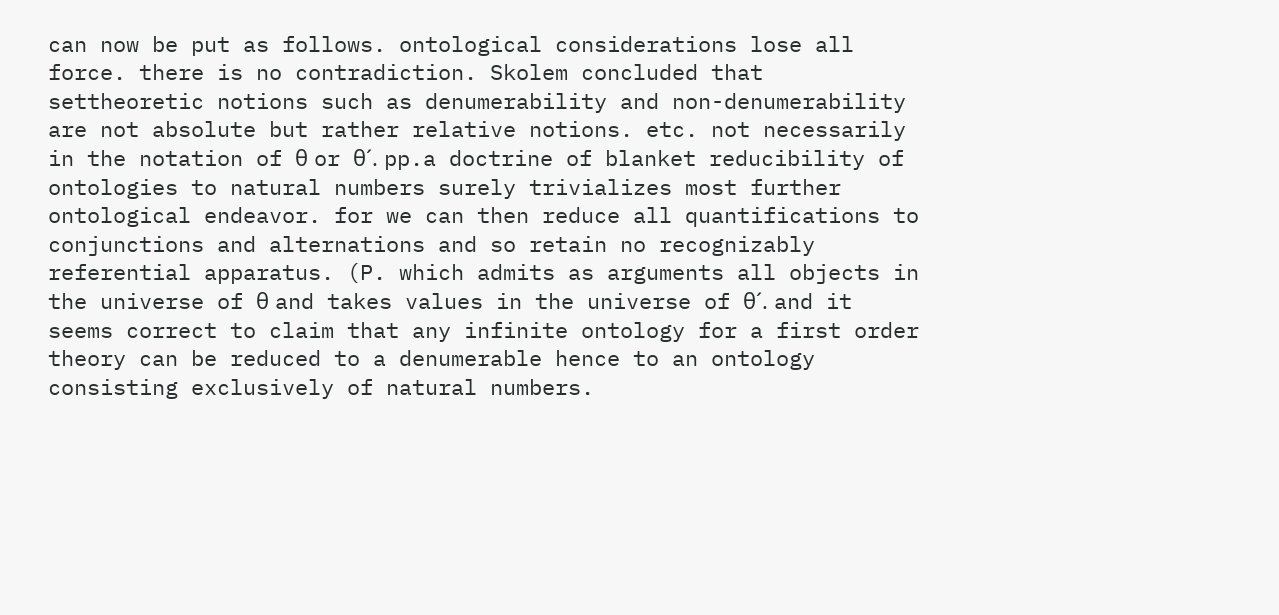can now be put as follows. ontological considerations lose all force. there is no contradiction. Skolem concluded that settheoretic notions such as denumerability and non-denumerability are not absolute but rather relative notions. etc. not necessarily in the notation of θ or θ´. pp.a doctrine of blanket reducibility of ontologies to natural numbers surely trivializes most further ontological endeavor. for we can then reduce all quantifications to conjunctions and alternations and so retain no recognizably referential apparatus. (P. which admits as arguments all objects in the universe of θ and takes values in the universe of θ´. and it seems correct to claim that any infinite ontology for a first order theory can be reduced to a denumerable hence to an ontology consisting exclusively of natural numbers.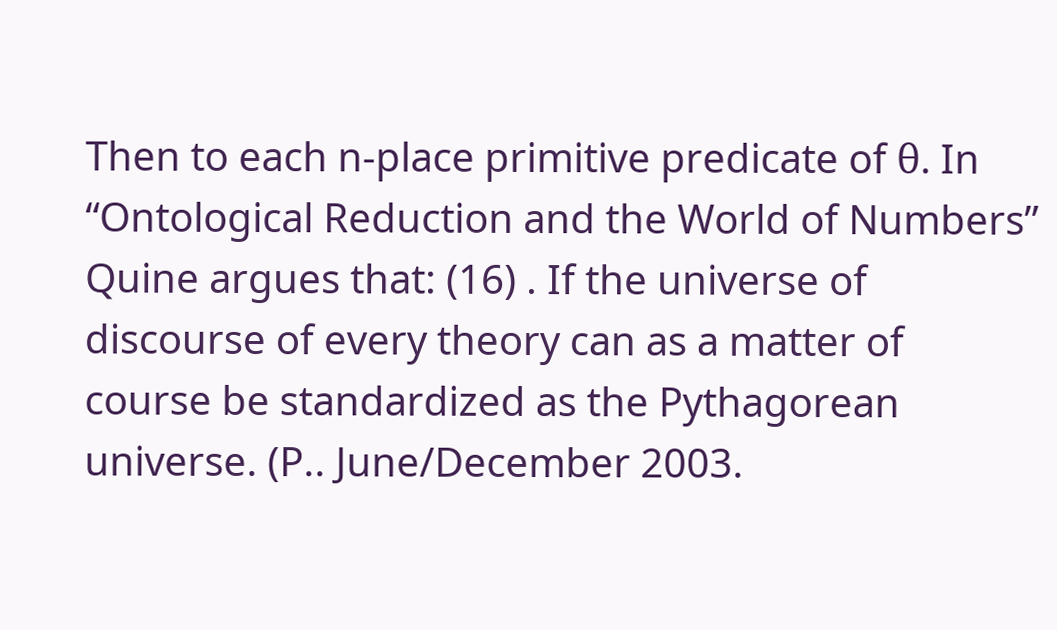Then to each n-place primitive predicate of θ. In “Ontological Reduction and the World of Numbers” Quine argues that: (16) . If the universe of discourse of every theory can as a matter of course be standardized as the Pythagorean universe. (P.. June/December 2003.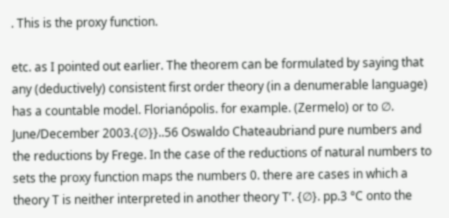. This is the proxy function.

etc. as I pointed out earlier. The theorem can be formulated by saying that any (deductively) consistent first order theory (in a denumerable language) has a countable model. Florianópolis. for example. (Zermelo) or to ∅. June/December 2003.{∅}}..56 Oswaldo Chateaubriand pure numbers and the reductions by Frege. In the case of the reductions of natural numbers to sets the proxy function maps the numbers 0. there are cases in which a theory T is neither interpreted in another theory T’. {∅}. pp.3 °C onto the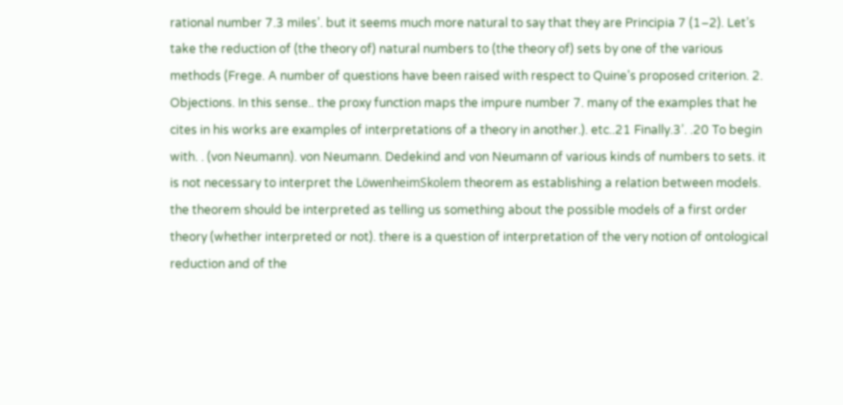rational number 7.3 miles’. but it seems much more natural to say that they are Principia 7 (1–2). Let’s take the reduction of (the theory of) natural numbers to (the theory of) sets by one of the various methods (Frege. A number of questions have been raised with respect to Quine’s proposed criterion. 2. Objections. In this sense.. the proxy function maps the impure number 7. many of the examples that he cites in his works are examples of interpretations of a theory in another.). etc..21 Finally.3’. .20 To begin with. . (von Neumann). von Neumann. Dedekind and von Neumann of various kinds of numbers to sets. it is not necessary to interpret the LöwenheimSkolem theorem as establishing a relation between models. the theorem should be interpreted as telling us something about the possible models of a first order theory (whether interpreted or not). there is a question of interpretation of the very notion of ontological reduction and of the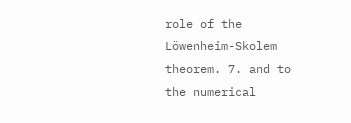role of the Löwenheim-Skolem theorem. 7. and to the numerical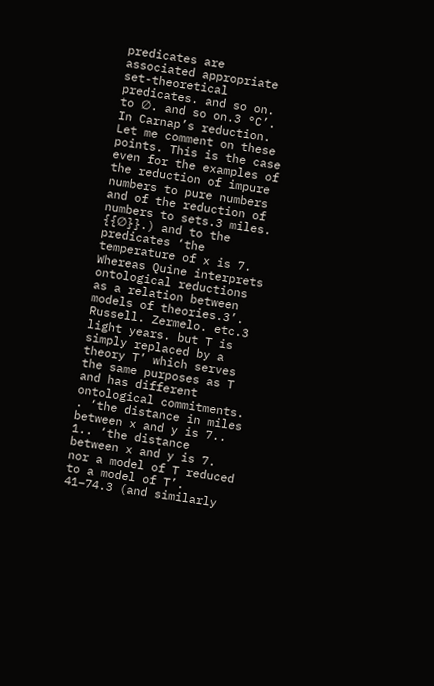predicates are associated appropriate set-theoretical predicates. and so on. to ∅. and so on.3 °C’. In Carnap’s reduction. Let me comment on these points. This is the case even for the examples of the reduction of impure numbers to pure numbers and of the reduction of numbers to sets.3 miles. {{∅}}.) and to the predicates ‘the temperature of x is 7. Whereas Quine interprets ontological reductions as a relation between models of theories.3’. Russell. Zermelo. etc.3 light years. but T is simply replaced by a theory T’ which serves the same purposes as T and has different ontological commitments. . ‘the distance in miles between x and y is 7.. 1.. ‘the distance between x and y is 7. nor a model of T reduced to a model of T’. 41–74.3 (and similarly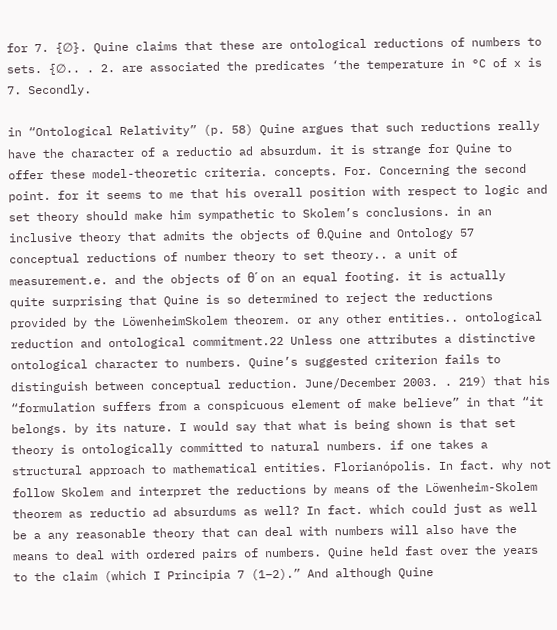for 7. {∅}. Quine claims that these are ontological reductions of numbers to sets. {∅.. . 2. are associated the predicates ‘the temperature in °C of x is 7. Secondly.

in “Ontological Relativity” (p. 58) Quine argues that such reductions really have the character of a reductio ad absurdum. it is strange for Quine to offer these model-theoretic criteria. concepts. For. Concerning the second point. for it seems to me that his overall position with respect to logic and set theory should make him sympathetic to Skolem’s conclusions. in an inclusive theory that admits the objects of θ.Quine and Ontology 57 conceptual reductions of number theory to set theory.. a unit of measurement.e. and the objects of θ´ on an equal footing. it is actually quite surprising that Quine is so determined to reject the reductions provided by the LöwenheimSkolem theorem. or any other entities.. ontological reduction and ontological commitment.22 Unless one attributes a distinctive ontological character to numbers. Quine’s suggested criterion fails to distinguish between conceptual reduction. June/December 2003. . 219) that his “formulation suffers from a conspicuous element of make believe” in that “it belongs. by its nature. I would say that what is being shown is that set theory is ontologically committed to natural numbers. if one takes a structural approach to mathematical entities. Florianópolis. In fact. why not follow Skolem and interpret the reductions by means of the Löwenheim-Skolem theorem as reductio ad absurdums as well? In fact. which could just as well be a any reasonable theory that can deal with numbers will also have the means to deal with ordered pairs of numbers. Quine held fast over the years to the claim (which I Principia 7 (1–2).” And although Quine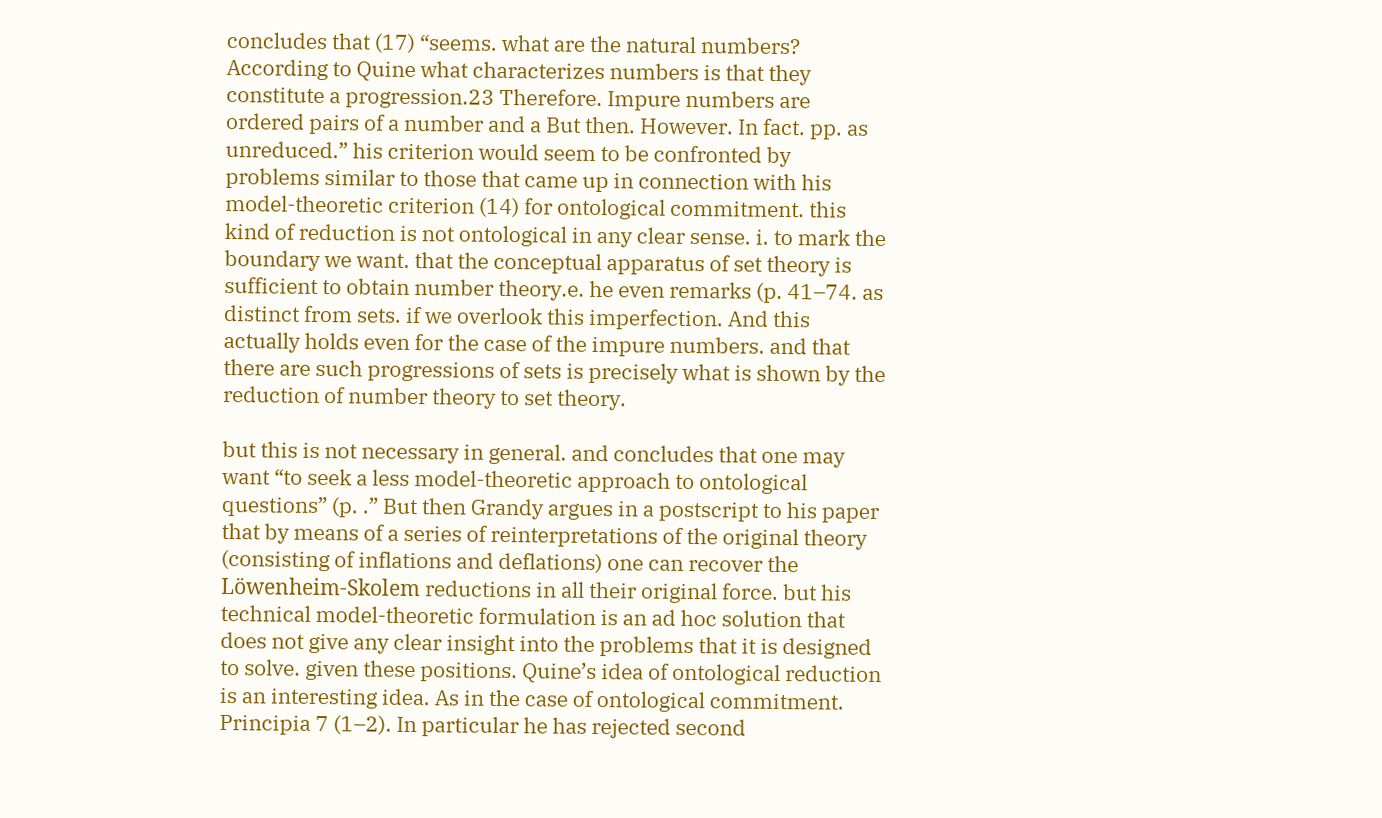concludes that (17) “seems. what are the natural numbers? According to Quine what characterizes numbers is that they constitute a progression.23 Therefore. Impure numbers are ordered pairs of a number and a But then. However. In fact. pp. as unreduced.” his criterion would seem to be confronted by problems similar to those that came up in connection with his model-theoretic criterion (14) for ontological commitment. this kind of reduction is not ontological in any clear sense. i. to mark the boundary we want. that the conceptual apparatus of set theory is sufficient to obtain number theory.e. he even remarks (p. 41–74. as distinct from sets. if we overlook this imperfection. And this actually holds even for the case of the impure numbers. and that there are such progressions of sets is precisely what is shown by the reduction of number theory to set theory.

but this is not necessary in general. and concludes that one may want “to seek a less model-theoretic approach to ontological questions” (p. .” But then Grandy argues in a postscript to his paper that by means of a series of reinterpretations of the original theory (consisting of inflations and deflations) one can recover the Löwenheim-Skolem reductions in all their original force. but his technical model-theoretic formulation is an ad hoc solution that does not give any clear insight into the problems that it is designed to solve. given these positions. Quine’s idea of ontological reduction is an interesting idea. As in the case of ontological commitment. Principia 7 (1–2). In particular he has rejected second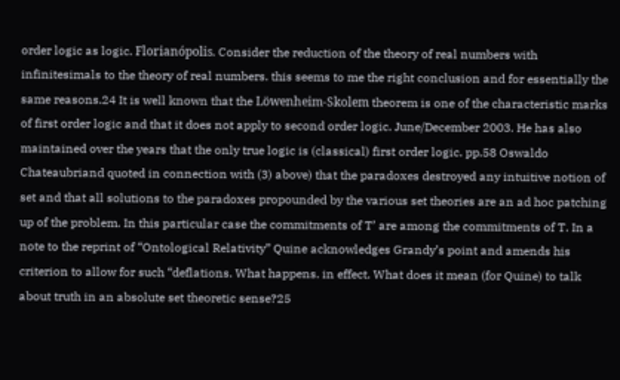order logic as logic. Florianópolis. Consider the reduction of the theory of real numbers with infinitesimals to the theory of real numbers. this seems to me the right conclusion and for essentially the same reasons.24 It is well known that the Löwenheim-Skolem theorem is one of the characteristic marks of first order logic and that it does not apply to second order logic. June/December 2003. He has also maintained over the years that the only true logic is (classical) first order logic. pp.58 Oswaldo Chateaubriand quoted in connection with (3) above) that the paradoxes destroyed any intuitive notion of set and that all solutions to the paradoxes propounded by the various set theories are an ad hoc patching up of the problem. In this particular case the commitments of T’ are among the commitments of T. In a note to the reprint of “Ontological Relativity” Quine acknowledges Grandy’s point and amends his criterion to allow for such “deflations. What happens. in effect. What does it mean (for Quine) to talk about truth in an absolute set theoretic sense?25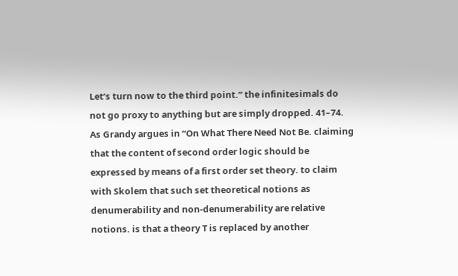Let’s turn now to the third point.” the infinitesimals do not go proxy to anything but are simply dropped. 41–74. As Grandy argues in “On What There Need Not Be. claiming that the content of second order logic should be expressed by means of a first order set theory. to claim with Skolem that such set theoretical notions as denumerability and non-denumerability are relative notions. is that a theory T is replaced by another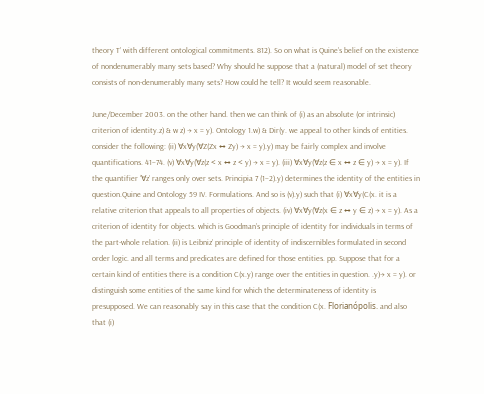theory T’ with different ontological commitments. 812). So on what is Quine’s belief on the existence of nondenumerably many sets based? Why should he suppose that a (natural) model of set theory consists of non-denumerably many sets? How could he tell? It would seem reasonable.

June/December 2003. on the other hand. then we can think of (i) as an absolute (or intrinsic) criterion of identity.z) & w z) → x = y). Ontology 1.w) & Dir(y. we appeal to other kinds of entities. consider the following: (ii) ∀x∀y(∀Z(Zx ↔ Zy) → x = y).y) may be fairly complex and involve quantifications. 41–74. (v) ∀x∀y(∀z(z < x ↔ z < y) → x = y). (iii) ∀x∀y(∀z(z ∈ x ↔ z ∈ y) → x = y). If the quantifier ‘∀z’ ranges only over sets. Principia 7 (1–2).y) determines the identity of the entities in question.Quine and Ontology 59 IV. Formulations. And so is (v).y) such that (i) ∀x∀y(C(x. it is a relative criterion that appeals to all properties of objects. (iv) ∀x∀y(∀z(x ∈ z ↔ y ∈ z) → x = y). As a criterion of identity for objects. which is Goodman’s principle of identity for individuals in terms of the part-whole relation. (ii) is Leibniz’ principle of identity of indiscernibles formulated in second order logic. and all terms and predicates are defined for those entities. pp. Suppose that for a certain kind of entities there is a condition C(x.y) range over the entities in question. .y)→ x = y). or distinguish some entities of the same kind for which the determinateness of identity is presupposed. We can reasonably say in this case that the condition C(x. Florianópolis. and also that (i)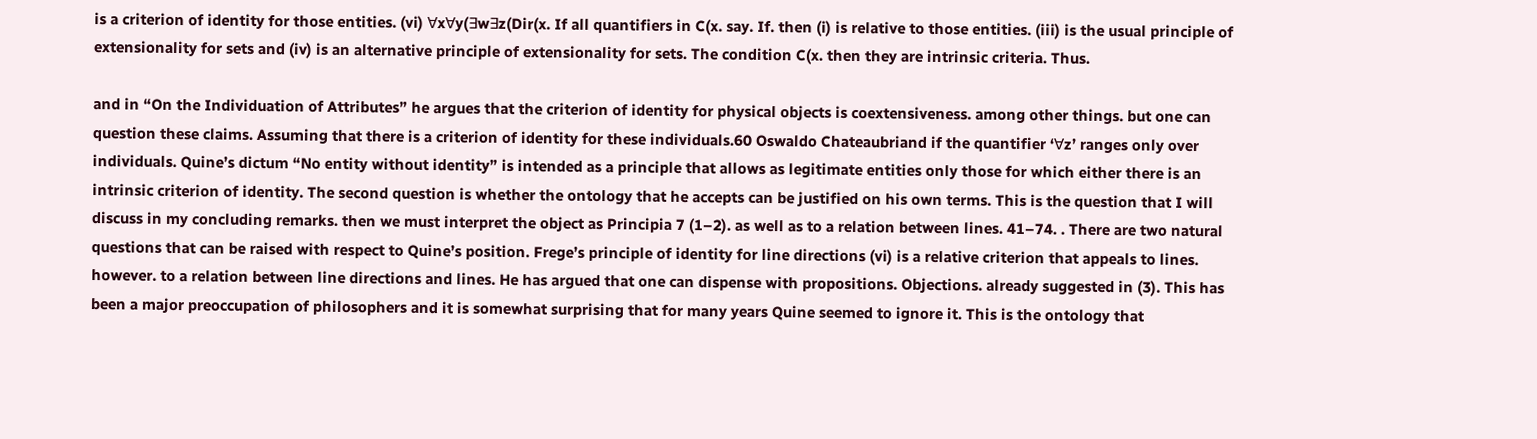is a criterion of identity for those entities. (vi) ∀x∀y(∃w∃z(Dir(x. If all quantifiers in C(x. say. If. then (i) is relative to those entities. (iii) is the usual principle of extensionality for sets and (iv) is an alternative principle of extensionality for sets. The condition C(x. then they are intrinsic criteria. Thus.

and in “On the Individuation of Attributes” he argues that the criterion of identity for physical objects is coextensiveness. among other things. but one can question these claims. Assuming that there is a criterion of identity for these individuals.60 Oswaldo Chateaubriand if the quantifier ‘∀z’ ranges only over individuals. Quine’s dictum “No entity without identity” is intended as a principle that allows as legitimate entities only those for which either there is an intrinsic criterion of identity. The second question is whether the ontology that he accepts can be justified on his own terms. This is the question that I will discuss in my concluding remarks. then we must interpret the object as Principia 7 (1–2). as well as to a relation between lines. 41–74. . There are two natural questions that can be raised with respect to Quine’s position. Frege’s principle of identity for line directions (vi) is a relative criterion that appeals to lines. however. to a relation between line directions and lines. He has argued that one can dispense with propositions. Objections. already suggested in (3). This has been a major preoccupation of philosophers and it is somewhat surprising that for many years Quine seemed to ignore it. This is the ontology that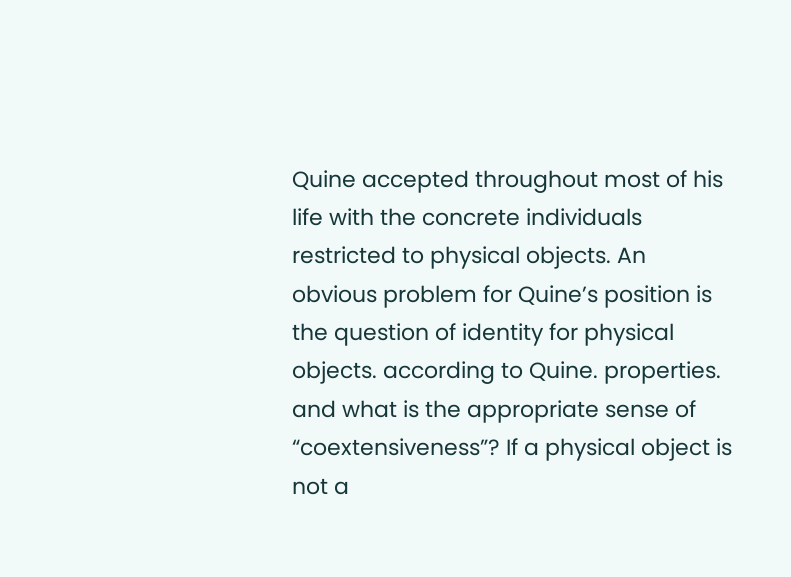Quine accepted throughout most of his life with the concrete individuals restricted to physical objects. An obvious problem for Quine’s position is the question of identity for physical objects. according to Quine. properties. and what is the appropriate sense of “coextensiveness”? If a physical object is not a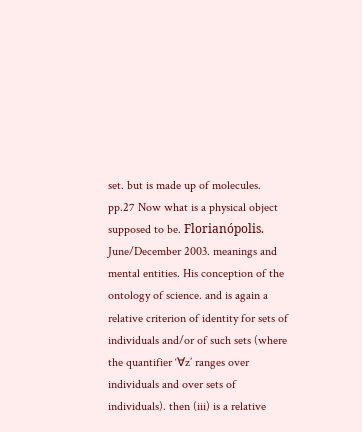set. but is made up of molecules. pp.27 Now what is a physical object supposed to be. Florianópolis. June/December 2003. meanings and mental entities. His conception of the ontology of science. and is again a relative criterion of identity for sets of individuals and/or of such sets (where the quantifier ‘∀z’ ranges over individuals and over sets of individuals). then (iii) is a relative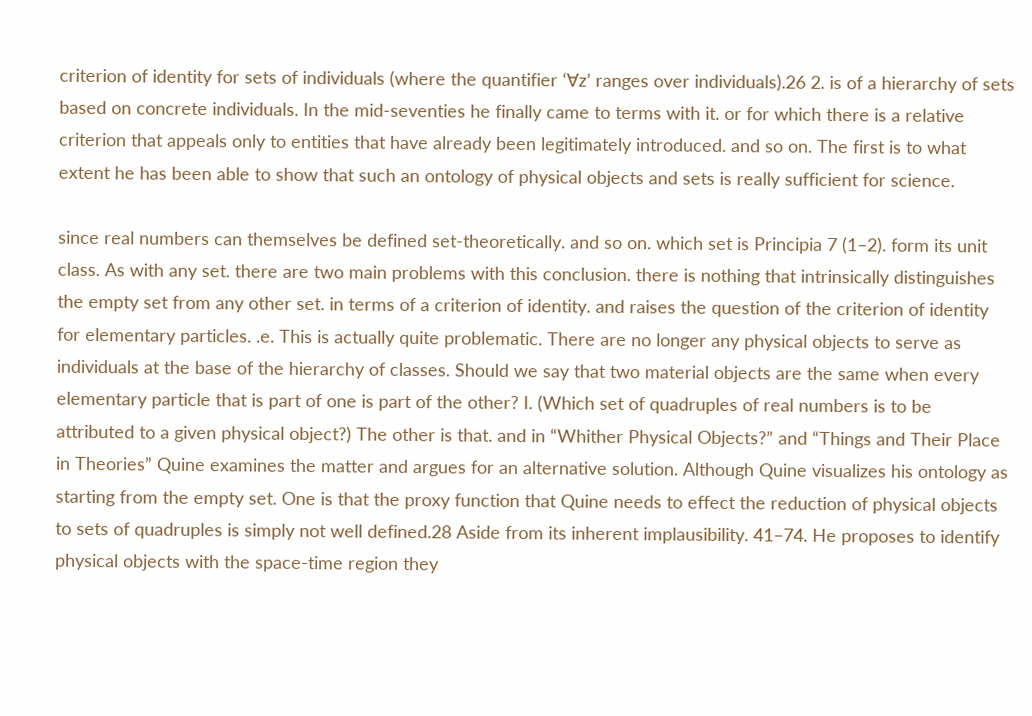criterion of identity for sets of individuals (where the quantifier ‘∀z’ ranges over individuals).26 2. is of a hierarchy of sets based on concrete individuals. In the mid-seventies he finally came to terms with it. or for which there is a relative criterion that appeals only to entities that have already been legitimately introduced. and so on. The first is to what extent he has been able to show that such an ontology of physical objects and sets is really sufficient for science.

since real numbers can themselves be defined set-theoretically. and so on. which set is Principia 7 (1–2). form its unit class. As with any set. there are two main problems with this conclusion. there is nothing that intrinsically distinguishes the empty set from any other set. in terms of a criterion of identity. and raises the question of the criterion of identity for elementary particles. .e. This is actually quite problematic. There are no longer any physical objects to serve as individuals at the base of the hierarchy of classes. Should we say that two material objects are the same when every elementary particle that is part of one is part of the other? I. (Which set of quadruples of real numbers is to be attributed to a given physical object?) The other is that. and in “Whither Physical Objects?” and “Things and Their Place in Theories” Quine examines the matter and argues for an alternative solution. Although Quine visualizes his ontology as starting from the empty set. One is that the proxy function that Quine needs to effect the reduction of physical objects to sets of quadruples is simply not well defined.28 Aside from its inherent implausibility. 41–74. He proposes to identify physical objects with the space-time region they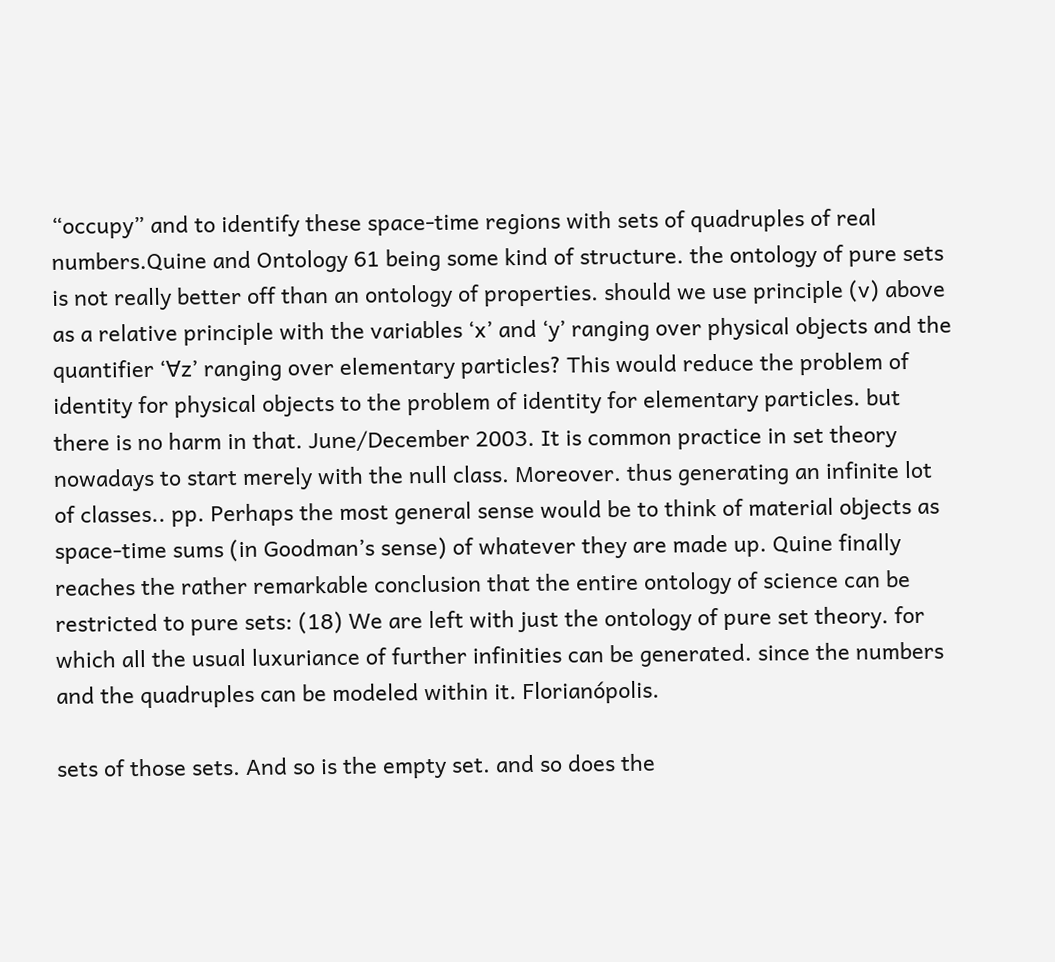“occupy” and to identify these space-time regions with sets of quadruples of real numbers.Quine and Ontology 61 being some kind of structure. the ontology of pure sets is not really better off than an ontology of properties. should we use principle (v) above as a relative principle with the variables ‘x’ and ‘y’ ranging over physical objects and the quantifier ‘∀z’ ranging over elementary particles? This would reduce the problem of identity for physical objects to the problem of identity for elementary particles. but there is no harm in that. June/December 2003. It is common practice in set theory nowadays to start merely with the null class. Moreover. thus generating an infinite lot of classes.. pp. Perhaps the most general sense would be to think of material objects as space-time sums (in Goodman’s sense) of whatever they are made up. Quine finally reaches the rather remarkable conclusion that the entire ontology of science can be restricted to pure sets: (18) We are left with just the ontology of pure set theory. for which all the usual luxuriance of further infinities can be generated. since the numbers and the quadruples can be modeled within it. Florianópolis.

sets of those sets. And so is the empty set. and so does the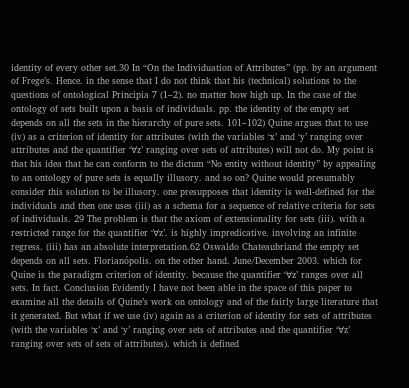identity of every other set.30 In “On the Individuation of Attributes” (pp. by an argument of Frege’s. Hence. in the sense that I do not think that his (technical) solutions to the questions of ontological Principia 7 (1–2). no matter how high up. In the case of the ontology of sets built upon a basis of individuals. pp. the identity of the empty set depends on all the sets in the hierarchy of pure sets. 101–102) Quine argues that to use (iv) as a criterion of identity for attributes (with the variables ‘x’ and ‘y’ ranging over attributes and the quantifier ‘∀z’ ranging over sets of attributes) will not do. My point is that his idea that he can conform to the dictum “No entity without identity” by appealing to an ontology of pure sets is equally illusory. and so on? Quine would presumably consider this solution to be illusory. one presupposes that identity is well-defined for the individuals and then one uses (iii) as a schema for a sequence of relative criteria for sets of individuals. 29 The problem is that the axiom of extensionality for sets (iii). with a restricted range for the quantifier ‘∀z’. is highly impredicative. involving an infinite regress. (iii) has an absolute interpretation.62 Oswaldo Chateaubriand the empty set depends on all sets. Florianópolis. on the other hand. June/December 2003. which for Quine is the paradigm criterion of identity. because the quantifier ‘∀z’ ranges over all sets. In fact. Conclusion Evidently I have not been able in the space of this paper to examine all the details of Quine’s work on ontology and of the fairly large literature that it generated. But what if we use (iv) again as a criterion of identity for sets of attributes (with the variables ‘x’ and ‘y’ ranging over sets of attributes and the quantifier ‘∀z’ ranging over sets of sets of attributes). which is defined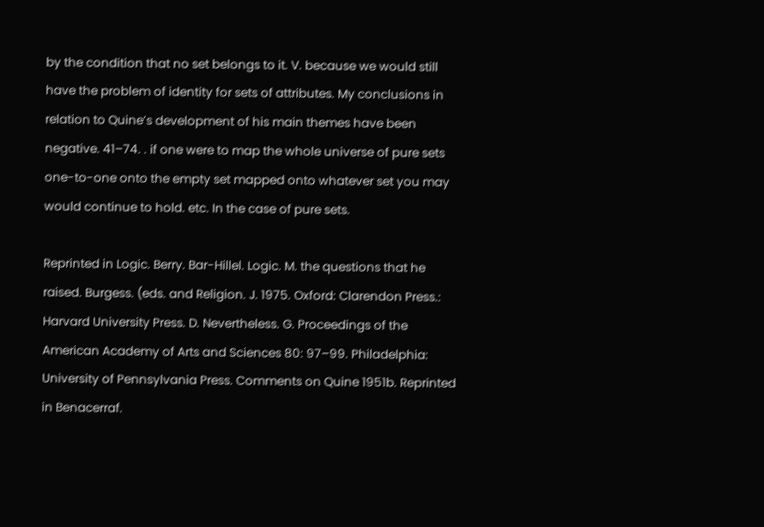by the condition that no set belongs to it. V. because we would still have the problem of identity for sets of attributes. My conclusions in relation to Quine’s development of his main themes have been negative. 41–74. . if one were to map the whole universe of pure sets one-to-one onto the empty set mapped onto whatever set you may would continue to hold. etc. In the case of pure sets.

Reprinted in Logic. Berry. Bar-Hillel. Logic. M. the questions that he raised. Burgess. (eds. and Religion. J. 1975. Oxford: Clarendon Press.: Harvard University Press. D. Nevertheless. G. Proceedings of the American Academy of Arts and Sciences 80: 97–99. Philadelphia: University of Pennsylvania Press. Comments on Quine 1951b. Reprinted in Benacerraf.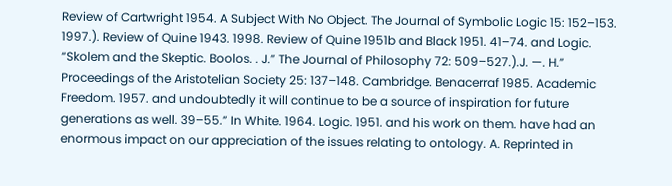Review of Cartwright 1954. A Subject With No Object. The Journal of Symbolic Logic 15: 152–153. 1997.). Review of Quine 1943. 1998. Review of Quine 1951b and Black 1951. 41–74. and Logic. “Skolem and the Skeptic. Boolos. . J.” The Journal of Philosophy 72: 509–527.).J. —. H.” Proceedings of the Aristotelian Society 25: 137–148. Cambridge. Benacerraf 1985. Academic Freedom. 1957. and undoubtedly it will continue to be a source of inspiration for future generations as well. 39–55.” In White. 1964. Logic. 1951. and his work on them. have had an enormous impact on our appreciation of the issues relating to ontology. A. Reprinted in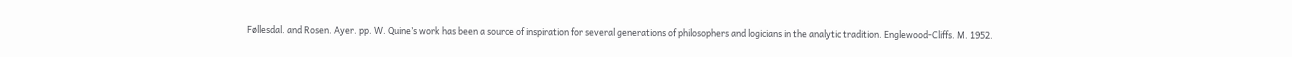Føllesdal. and Rosen. Ayer. pp. W. Quine’s work has been a source of inspiration for several generations of philosophers and logicians in the analytic tradition. Englewood-Cliffs. M. 1952.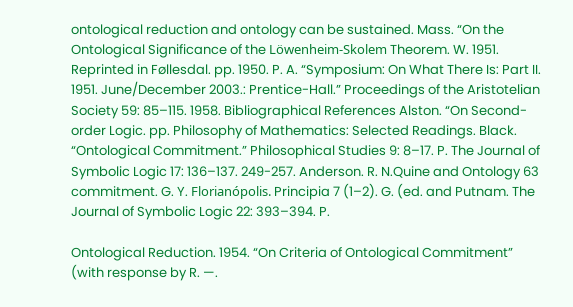ontological reduction and ontology can be sustained. Mass. “On the Ontological Significance of the Löwenheim-Skolem Theorem. W. 1951. Reprinted in Føllesdal. pp. 1950. P. A. “Symposium: On What There Is: Part II. 1951. June/December 2003.: Prentice-Hall.” Proceedings of the Aristotelian Society 59: 85–115. 1958. Bibliographical References Alston. “On Second-order Logic. pp. Philosophy of Mathematics: Selected Readings. Black. “Ontological Commitment.” Philosophical Studies 9: 8–17. P. The Journal of Symbolic Logic 17: 136–137. 249-257. Anderson. R. N.Quine and Ontology 63 commitment. G. Y. Florianópolis. Principia 7 (1–2). G. (ed. and Putnam. The Journal of Symbolic Logic 22: 393–394. P.

Ontological Reduction. 1954. “On Criteria of Ontological Commitment” (with response by R. —.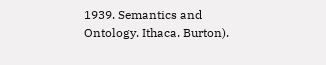1939. Semantics and Ontology. Ithaca. Burton).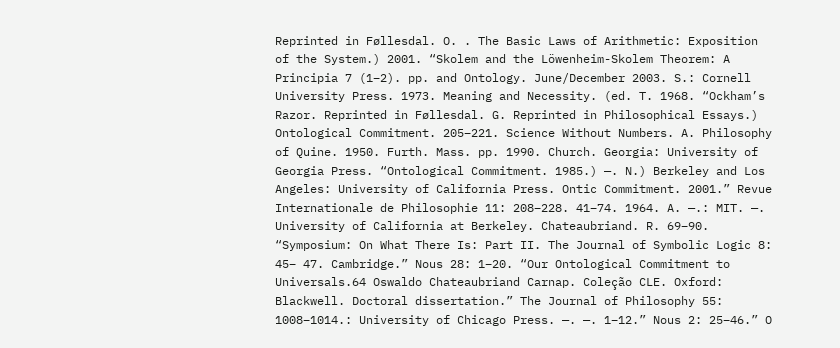Reprinted in Føllesdal. O. . The Basic Laws of Arithmetic: Exposition of the System.) 2001. “Skolem and the Löwenheim-Skolem Theorem: A Principia 7 (1–2). pp. and Ontology. June/December 2003. S.: Cornell University Press. 1973. Meaning and Necessity. (ed. T. 1968. “Ockham’s Razor. Reprinted in Føllesdal. G. Reprinted in Philosophical Essays.) Ontological Commitment. 205–221. Science Without Numbers. A. Philosophy of Quine. 1950. Furth. Mass. pp. 1990. Church. Georgia: University of Georgia Press. “Ontological Commitment. 1985.) —. N.) Berkeley and Los Angeles: University of California Press. Ontic Commitment. 2001.” Revue Internationale de Philosophie 11: 208–228. 41–74. 1964. A. —.: MIT. —. University of California at Berkeley. Chateaubriand. R. 69–90. “Symposium: On What There Is: Part II. The Journal of Symbolic Logic 8: 45– 47. Cambridge.” Nous 28: 1–20. “Our Ontological Commitment to Universals.64 Oswaldo Chateaubriand Carnap. Coleção CLE. Oxford: Blackwell. Doctoral dissertation.” The Journal of Philosophy 55: 1008–1014.: University of Chicago Press. —. —. 1–12.” Nous 2: 25–46.” O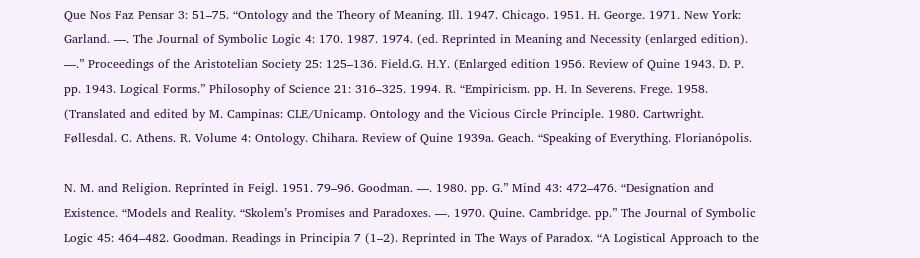Que Nos Faz Pensar 3: 51–75. “Ontology and the Theory of Meaning. Ill. 1947. Chicago. 1951. H. George. 1971. New York: Garland. —. The Journal of Symbolic Logic 4: 170. 1987. 1974. (ed. Reprinted in Meaning and Necessity (enlarged edition). —.” Proceedings of the Aristotelian Society 25: 125–136. Field.G. H.Y. (Enlarged edition 1956. Review of Quine 1943. D. P. pp. 1943. Logical Forms.” Philosophy of Science 21: 316–325. 1994. R. “Empiricism. pp. H. In Severens. Frege. 1958. (Translated and edited by M. Campinas: CLE/Unicamp. Ontology and the Vicious Circle Principle. 1980. Cartwright. Føllesdal. C. Athens. R. Volume 4: Ontology. Chihara. Review of Quine 1939a. Geach. “Speaking of Everything. Florianópolis.

N. M. and Religion. Reprinted in Feigl. 1951. 79–96. Goodman. —. 1980. pp. G.” Mind 43: 472–476. “Designation and Existence. “Models and Reality. “Skolem’s Promises and Paradoxes. —. 1970. Quine. Cambridge. pp.” The Journal of Symbolic Logic 45: 464–482. Goodman. Readings in Principia 7 (1–2). Reprinted in The Ways of Paradox. “A Logistical Approach to the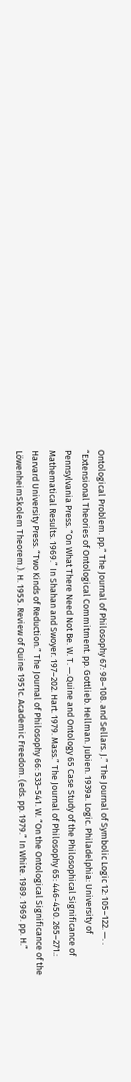Ontological Problem. pp.” The Journal of Philosophy 67: 98–108. and Sellars. J.” The Journal of Symbolic Logic 12: 105–122. —. . “Extensional Theories of Ontological Commitment. pp. Gottlieb. Hellman. Jubien. 1939a. Logic. Philadelphia: University of Pennsylvania Press. “On What There Need Not Be. W. T. —.Quine and Ontology 65 Case Study of the Philosophical Significance of Mathematical Results. 1969.” In Shahan and Swoyer. 197–202. Hart. 1979. Mass.” The Journal of Philosophy 65: 446-450. 265–271.: Harvard University Press. “Two Kinds of Reduction.” The Journal of Philosophy 66: 533–541. W. “On the Ontological Significance of the LöwenheimSkolem Theorem.). H. 1955. Review of Quine 1951c. Academic Freedom. (eds. pp. 1979.” In White. 1989. 1969. pp. H.”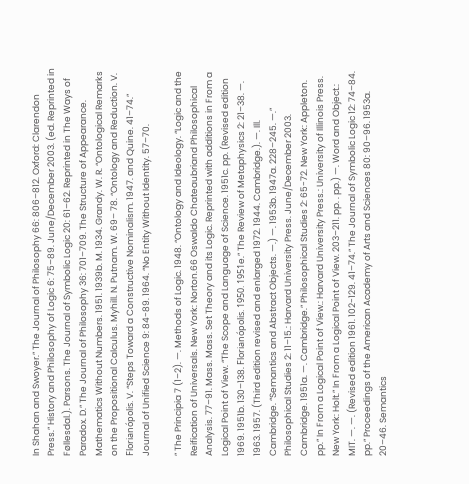In Shahan and Swoyer.” The Journal of Philosophy 66: 806–812. Oxford: Clarendon Press.” History and Philosophy of Logic 6: 75–89. June/December 2003. (ed. Reprinted in Føllesdal.). Parsons. The Journal of Symbolic Logic 20: 61–62. Reprinted in The Ways of Paradox. D.” The Journal of Philosophy 36: 701–709. The Structure of Appearance. Mathematics Without Numbers. 1951. 1939b. M. 1934. Grandy. W. R. “Ontological Remarks on the Propositional Calculus. Myhill. N. Putnam. W. 69– 78. “Ontology and Reduction. V. Florianópolis. V. “Steps Toward a Constructive Nominalism. 1947. and Quine. 41–74.” Journal of Unified Science 9: 84-89. 1964. “No Entity Without Identity. 57–70.

” The Principia 7 (1–2). —. Methods of Logic. 1948. “Ontology and Ideology. “Logic and the Reification of Universals. New York: Norton.66 Oswaldo Chateaubriand Philosophical Analysis. 77–91. Mass. Mass. Set Theory and its Logic. Reprinted with additions in From a Logical Point of View. “The Scope and Language of Science. 1951c. pp. (Revised edition 1969. 1951b. 130–138. Florianópolis. 1950. 1951e.” The Review of Metaphysics 2: 21–38. —. 1963. 1957. (Third edition revised and enlarged 1972. 1944. Cambridge.). —. Ill. Cambridge. “Semantics and Abstract Objects. —.) —. 1953b. 1947a. 228–245. —.” Philosophical Studies 2: 11–15.: Harvard University Press. June/December 2003. Cambridge. 1951a. —. Cambridge.” Philosophical Studies 2: 65-72. New York: Appleton. pp.” In From a Logical Point of View.: Harvard University Press.: University of Illinois Press. New York: Holt.” In From a Logical Point of View. 203–211. pp. . pp.) —. Word and Object.: MIT. —. —. (Revised edition 1961. 102-129. 41–74.” The Journal of Symbolic Logic 12: 74–84. pp.” Proceedings of the American Academy of Arts and Sciences 80: 90–96. 1953a. 20–46. Semantics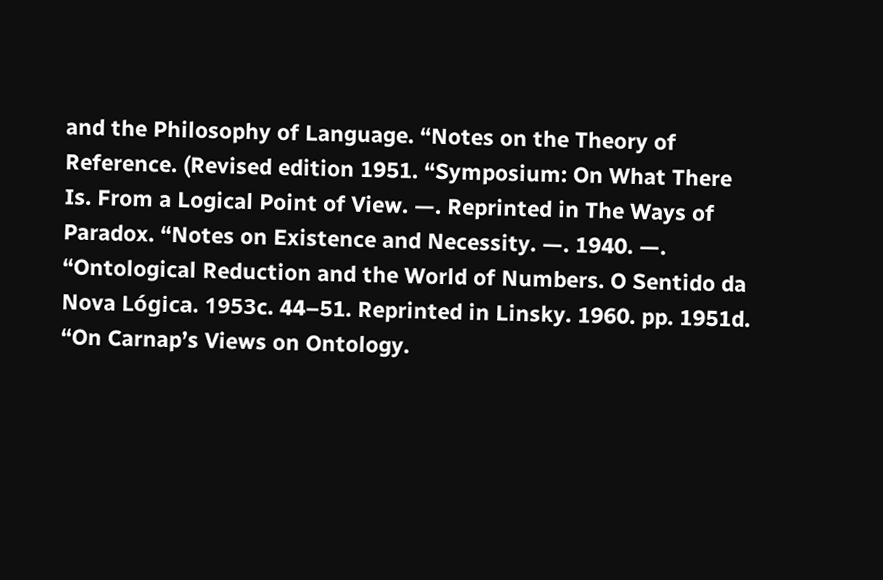and the Philosophy of Language. “Notes on the Theory of Reference. (Revised edition 1951. “Symposium: On What There Is. From a Logical Point of View. —. Reprinted in The Ways of Paradox. “Notes on Existence and Necessity. —. 1940. —. “Ontological Reduction and the World of Numbers. O Sentido da Nova Lógica. 1953c. 44–51. Reprinted in Linsky. 1960. pp. 1951d. “On Carnap’s Views on Ontology.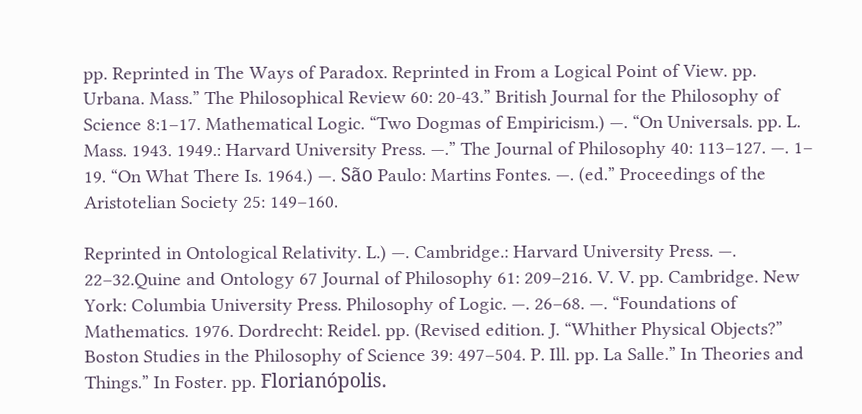pp. Reprinted in The Ways of Paradox. Reprinted in From a Logical Point of View. pp. Urbana. Mass.” The Philosophical Review 60: 20-43.” British Journal for the Philosophy of Science 8:1–17. Mathematical Logic. “Two Dogmas of Empiricism.) —. “On Universals. pp. L. Mass. 1943. 1949.: Harvard University Press. —.” The Journal of Philosophy 40: 113–127. —. 1– 19. “On What There Is. 1964.) —. São Paulo: Martins Fontes. —. (ed.” Proceedings of the Aristotelian Society 25: 149–160.

Reprinted in Ontological Relativity. L.) —. Cambridge.: Harvard University Press. —. 22–32.Quine and Ontology 67 Journal of Philosophy 61: 209–216. V. V. pp. Cambridge. New York: Columbia University Press. Philosophy of Logic. —. 26–68. —. “Foundations of Mathematics. 1976. Dordrecht: Reidel. pp. (Revised edition. J. “Whither Physical Objects?” Boston Studies in the Philosophy of Science 39: 497–504. P. Ill. pp. La Salle.” In Theories and Things.” In Foster. pp. Florianópolis.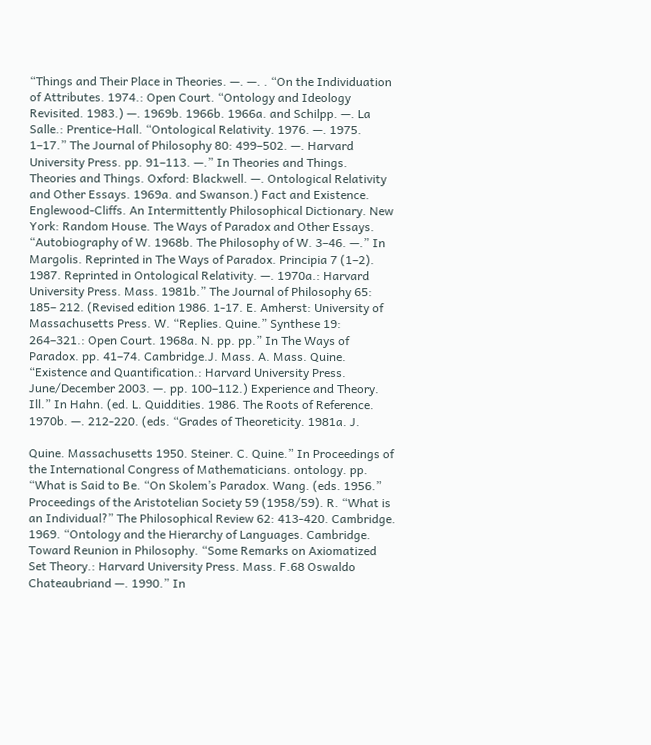“Things and Their Place in Theories. —. —. . “On the Individuation of Attributes. 1974.: Open Court. “Ontology and Ideology Revisited. 1983.) —. 1969b. 1966b. 1966a. and Schilpp. —. La Salle.: Prentice-Hall. “Ontological Relativity. 1976. —. 1975. 1–17.” The Journal of Philosophy 80: 499–502. —. Harvard University Press. pp. 91–113. —.” In Theories and Things. Theories and Things. Oxford: Blackwell. —. Ontological Relativity and Other Essays. 1969a. and Swanson.) Fact and Existence. Englewood-Cliffs. An Intermittently Philosophical Dictionary. New York: Random House. The Ways of Paradox and Other Essays. “Autobiography of W. 1968b. The Philosophy of W. 3–46. —.” In Margolis. Reprinted in The Ways of Paradox. Principia 7 (1–2). 1987. Reprinted in Ontological Relativity. —. 1970a.: Harvard University Press. Mass. 1981b.” The Journal of Philosophy 65: 185– 212. (Revised edition 1986. 1-17. E. Amherst: University of Massachusetts Press. W. “Replies. Quine.” Synthese 19: 264–321.: Open Court. 1968a. N. pp. pp.” In The Ways of Paradox. pp. 41–74. Cambridge.J. Mass. A. Mass. Quine. “Existence and Quantification.: Harvard University Press. June/December 2003. —. pp. 100–112.) Experience and Theory. Ill.” In Hahn. (ed. L. Quiddities. 1986. The Roots of Reference. 1970b. —. 212-220. (eds. “Grades of Theoreticity. 1981a. J.

Quine. Massachusetts 1950. Steiner. C. Quine.” In Proceedings of the International Congress of Mathematicians. ontology. pp. “What is Said to Be. “On Skolem’s Paradox. Wang. (eds. 1956.” Proceedings of the Aristotelian Society 59 (1958/59). R. “What is an Individual?” The Philosophical Review 62: 413-420. Cambridge. 1969. “Ontology and the Hierarchy of Languages. Cambridge. Toward Reunion in Philosophy. “Some Remarks on Axiomatized Set Theory.: Harvard University Press. Mass. F.68 Oswaldo Chateaubriand —. 1990.” In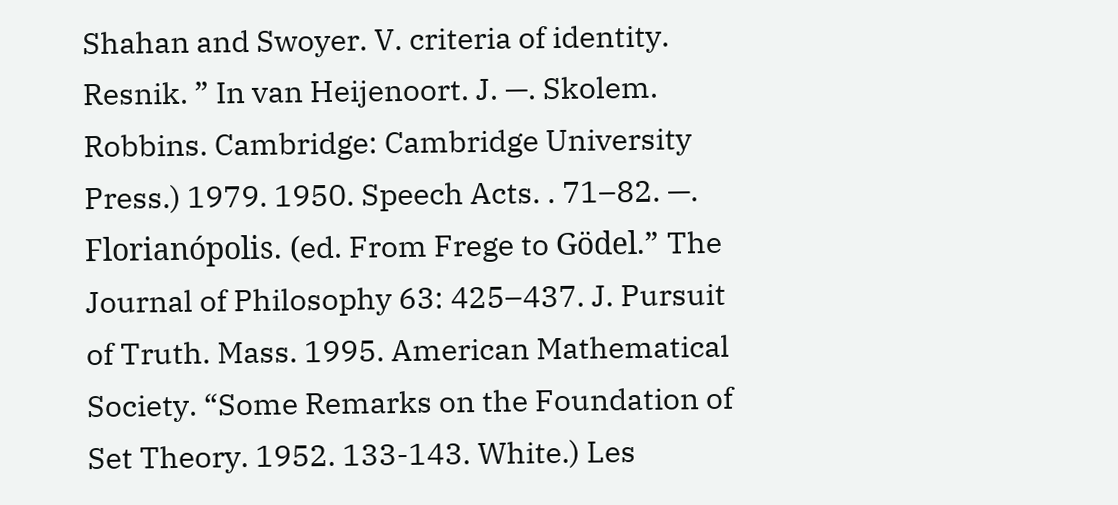Shahan and Swoyer. V. criteria of identity. Resnik. ” In van Heijenoort. J. —. Skolem. Robbins. Cambridge: Cambridge University Press.) 1979. 1950. Speech Acts. . 71–82. —. Florianópolis. (ed. From Frege to Gödel.” The Journal of Philosophy 63: 425–437. J. Pursuit of Truth. Mass. 1995. American Mathematical Society. “Some Remarks on the Foundation of Set Theory. 1952. 133-143. White.) Les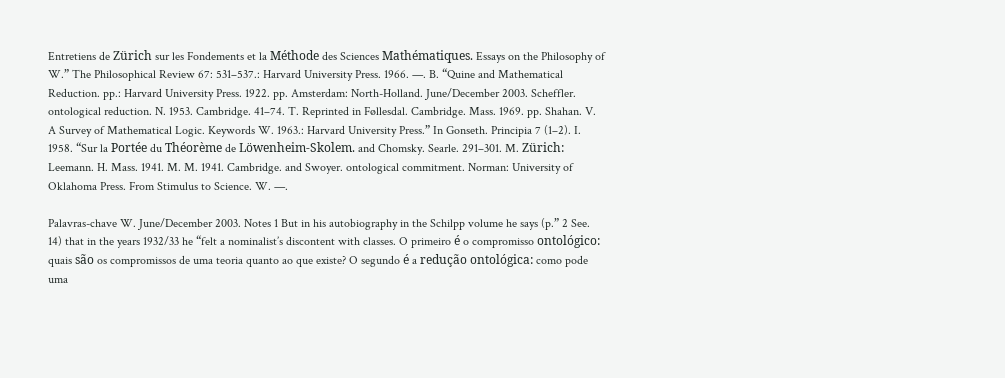Entretiens de Zürich sur les Fondements et la Méthode des Sciences Mathématiques. Essays on the Philosophy of W.” The Philosophical Review 67: 531–537.: Harvard University Press. 1966. —. B. “Quine and Mathematical Reduction. pp.: Harvard University Press. 1922. pp. Amsterdam: North-Holland. June/December 2003. Scheffler. ontological reduction. N. 1953. Cambridge. 41–74. T. Reprinted in Føllesdal. Cambridge. Mass. 1969. pp. Shahan. V. A Survey of Mathematical Logic. Keywords W. 1963.: Harvard University Press.” In Gonseth. Principia 7 (1–2). I. 1958. “Sur la Portée du Théorème de Löwenheim-Skolem. and Chomsky. Searle. 291–301. M. Zürich: Leemann. H. Mass. 1941. M. M. 1941. Cambridge. and Swoyer. ontological commitment. Norman: University of Oklahoma Press. From Stimulus to Science. W. —.

Palavras-chave W. June/December 2003. Notes 1 But in his autobiography in the Schilpp volume he says (p.” 2 See. 14) that in the years 1932/33 he “felt a nominalist’s discontent with classes. O primeiro é o compromisso ontológico: quais são os compromissos de uma teoria quanto ao que existe? O segundo é a redução ontológica: como pode uma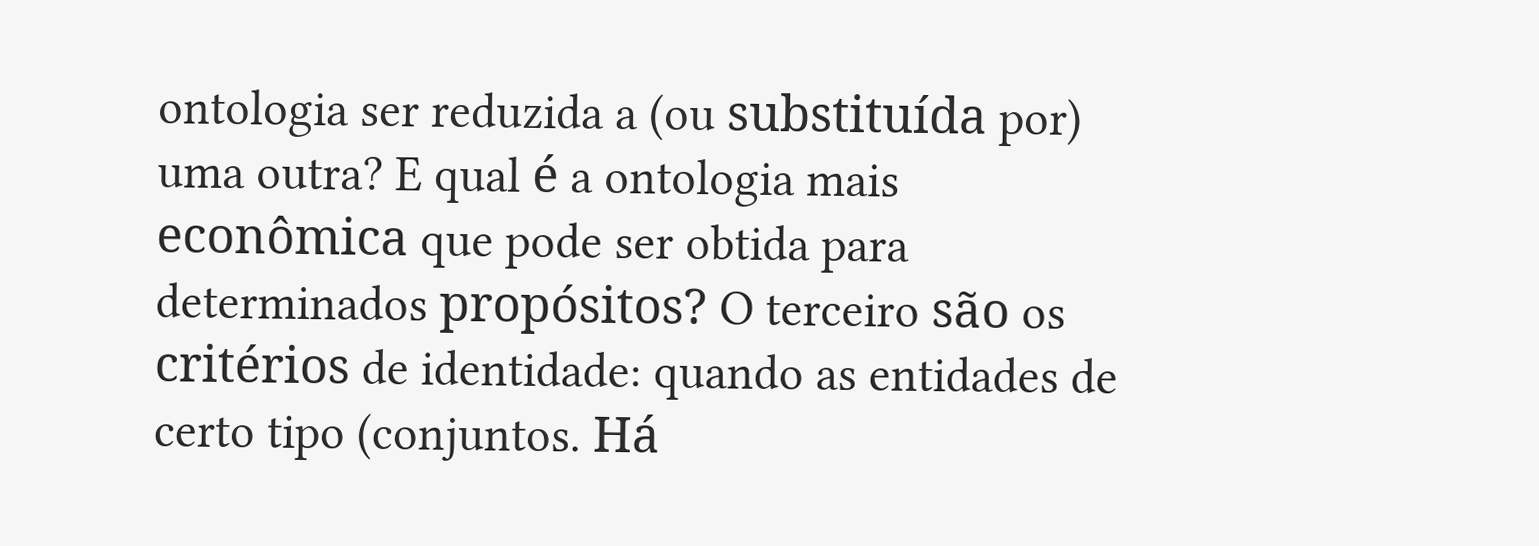ontologia ser reduzida a (ou substituída por) uma outra? E qual é a ontologia mais econômica que pode ser obtida para determinados propósitos? O terceiro são os critérios de identidade: quando as entidades de certo tipo (conjuntos. Há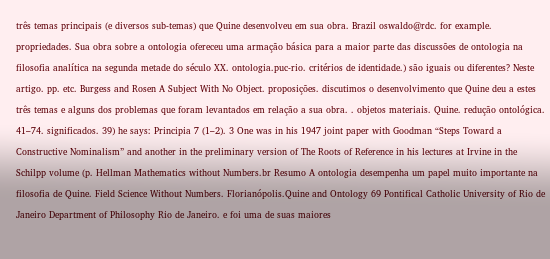três temas principais (e diversos sub-temas) que Quine desenvolveu em sua obra. Brazil oswaldo@rdc. for example. propriedades. Sua obra sobre a ontologia ofereceu uma armação básica para a maior parte das discussões de ontologia na filosofia analítica na segunda metade do século XX. ontologia.puc-rio. critérios de identidade.) são iguais ou diferentes? Neste artigo. pp. etc. Burgess and Rosen A Subject With No Object. proposições. discutimos o desenvolvimento que Quine deu a estes três temas e alguns dos problemas que foram levantados em relação a sua obra. . objetos materiais. Quine. redução ontológica. 41–74. significados. 39) he says: Principia 7 (1–2). 3 One was in his 1947 joint paper with Goodman “Steps Toward a Constructive Nominalism” and another in the preliminary version of The Roots of Reference in his lectures at Irvine in the Schilpp volume (p. Hellman Mathematics without Numbers.br Resumo A ontologia desempenha um papel muito importante na filosofia de Quine. Field Science Without Numbers. Florianópolis.Quine and Ontology 69 Pontifical Catholic University of Rio de Janeiro Department of Philosophy Rio de Janeiro. e foi uma de suas maiores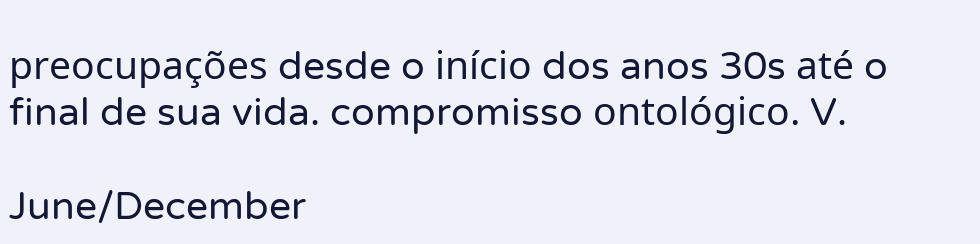preocupações desde o início dos anos 30s até o final de sua vida. compromisso ontológico. V.

June/December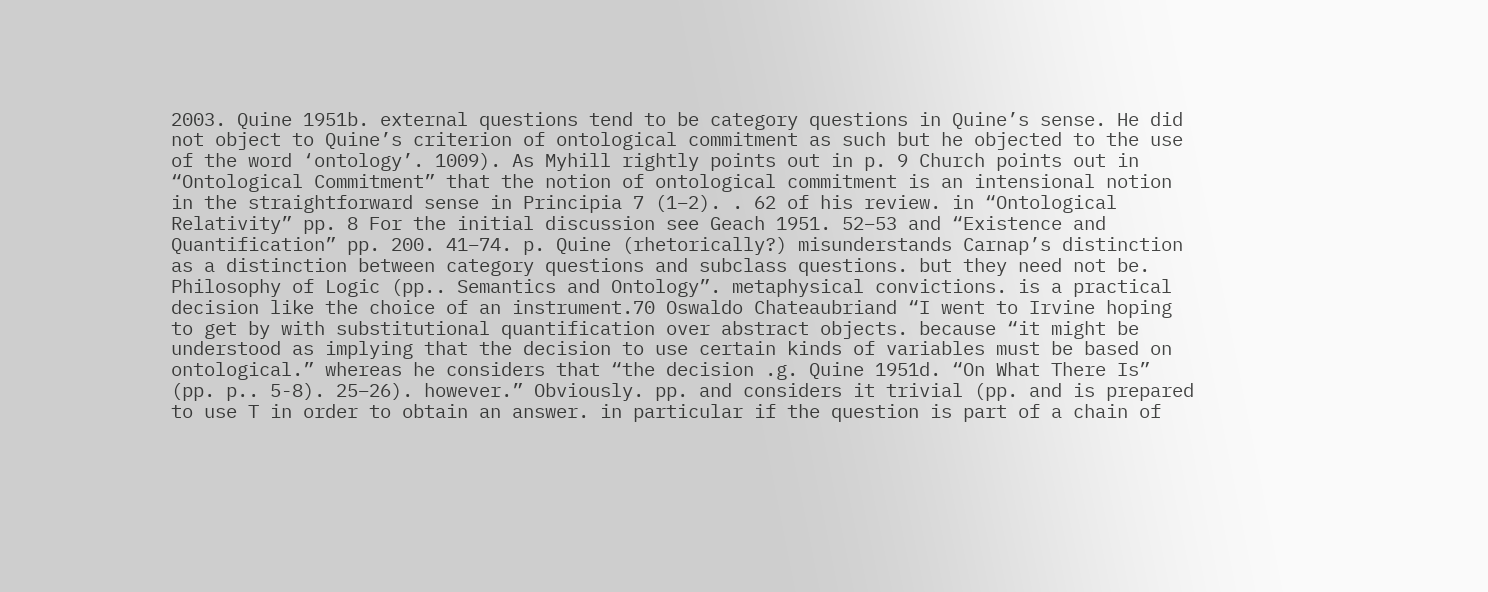2003. Quine 1951b. external questions tend to be category questions in Quine’s sense. He did not object to Quine’s criterion of ontological commitment as such but he objected to the use of the word ‘ontology’. 1009). As Myhill rightly points out in p. 9 Church points out in “Ontological Commitment” that the notion of ontological commitment is an intensional notion in the straightforward sense in Principia 7 (1–2). . 62 of his review. in “Ontological Relativity” pp. 8 For the initial discussion see Geach 1951. 52–53 and “Existence and Quantification” pp. 200. 41–74. p. Quine (rhetorically?) misunderstands Carnap’s distinction as a distinction between category questions and subclass questions. but they need not be. Philosophy of Logic (pp.. Semantics and Ontology”. metaphysical convictions. is a practical decision like the choice of an instrument.70 Oswaldo Chateaubriand “I went to Irvine hoping to get by with substitutional quantification over abstract objects. because “it might be understood as implying that the decision to use certain kinds of variables must be based on ontological.” whereas he considers that “the decision .g. Quine 1951d. “On What There Is” (pp. p.. 5-8). 25–26). however.” Obviously. pp. and considers it trivial (pp. and is prepared to use T in order to obtain an answer. in particular if the question is part of a chain of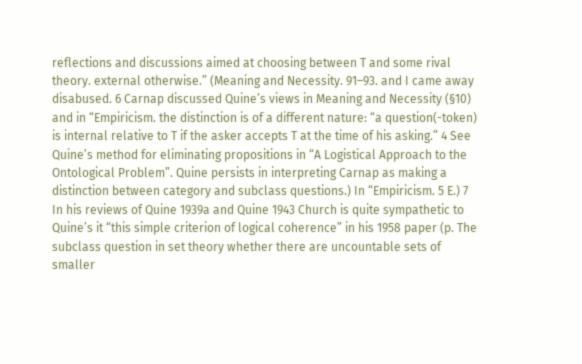reflections and discussions aimed at choosing between T and some rival theory. external otherwise.” (Meaning and Necessity. 91–93. and I came away disabused. 6 Carnap discussed Quine’s views in Meaning and Necessity (§10) and in “Empiricism. the distinction is of a different nature: “a question(-token) is internal relative to T if the asker accepts T at the time of his asking.” 4 See Quine’s method for eliminating propositions in “A Logistical Approach to the Ontological Problem”. Quine persists in interpreting Carnap as making a distinction between category and subclass questions.) In “Empiricism. 5 E.) 7 In his reviews of Quine 1939a and Quine 1943 Church is quite sympathetic to Quine’s it “this simple criterion of logical coherence” in his 1958 paper (p. The subclass question in set theory whether there are uncountable sets of smaller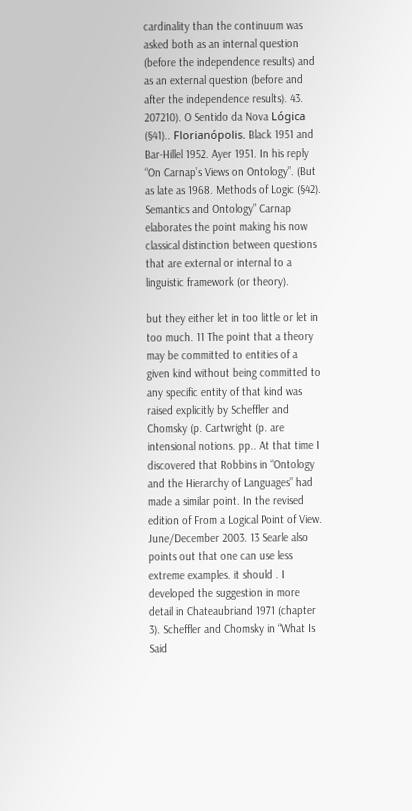cardinality than the continuum was asked both as an internal question (before the independence results) and as an external question (before and after the independence results). 43. 207210). O Sentido da Nova Lógica (§41).. Florianópolis. Black 1951 and Bar-Hillel 1952. Ayer 1951. In his reply “On Carnap’s Views on Ontology”. (But as late as 1968. Methods of Logic (§42). Semantics and Ontology” Carnap elaborates the point making his now classical distinction between questions that are external or internal to a linguistic framework (or theory).

but they either let in too little or let in too much. 11 The point that a theory may be committed to entities of a given kind without being committed to any specific entity of that kind was raised explicitly by Scheffler and Chomsky (p. Cartwright (p. are intensional notions. pp.. At that time I discovered that Robbins in “Ontology and the Hierarchy of Languages” had made a similar point. In the revised edition of From a Logical Point of View. June/December 2003. 13 Searle also points out that one can use less extreme examples. it should . I developed the suggestion in more detail in Chateaubriand 1971 (chapter 3). Scheffler and Chomsky in “What Is Said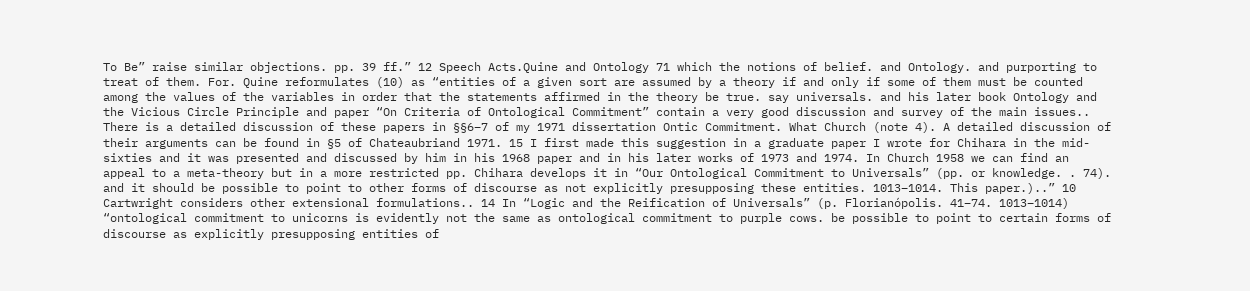To Be” raise similar objections. pp. 39 ff.” 12 Speech Acts.Quine and Ontology 71 which the notions of belief. and Ontology. and purporting to treat of them. For. Quine reformulates (10) as “entities of a given sort are assumed by a theory if and only if some of them must be counted among the values of the variables in order that the statements affirmed in the theory be true. say universals. and his later book Ontology and the Vicious Circle Principle and paper “On Criteria of Ontological Commitment” contain a very good discussion and survey of the main issues.. There is a detailed discussion of these papers in §§6–7 of my 1971 dissertation Ontic Commitment. What Church (note 4). A detailed discussion of their arguments can be found in §5 of Chateaubriand 1971. 15 I first made this suggestion in a graduate paper I wrote for Chihara in the mid-sixties and it was presented and discussed by him in his 1968 paper and in his later works of 1973 and 1974. In Church 1958 we can find an appeal to a meta-theory but in a more restricted pp. Chihara develops it in “Our Ontological Commitment to Universals” (pp. or knowledge. . 74). and it should be possible to point to other forms of discourse as not explicitly presupposing these entities. 1013–1014. This paper.)..” 10 Cartwright considers other extensional formulations.. 14 In “Logic and the Reification of Universals” (p. Florianópolis. 41–74. 1013–1014) “ontological commitment to unicorns is evidently not the same as ontological commitment to purple cows. be possible to point to certain forms of discourse as explicitly presupposing entities of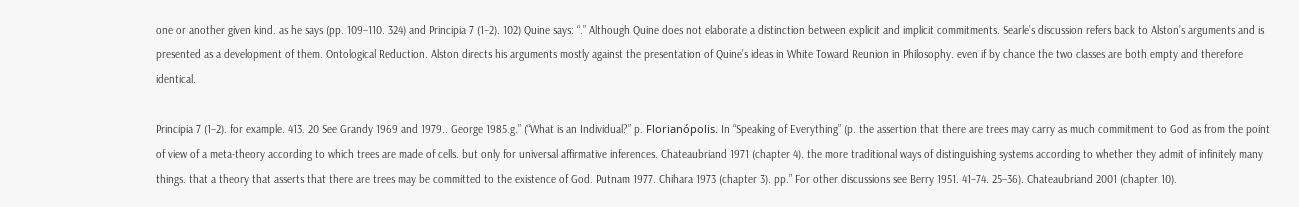one or another given kind. as he says (pp. 109–110. 324) and Principia 7 (1–2). 102) Quine says: “.” Although Quine does not elaborate a distinction between explicit and implicit commitments. Searle’s discussion refers back to Alston’s arguments and is presented as a development of them. Ontological Reduction. Alston directs his arguments mostly against the presentation of Quine’s ideas in White Toward Reunion in Philosophy. even if by chance the two classes are both empty and therefore identical.

Principia 7 (1–2). for example. 413. 20 See Grandy 1969 and 1979.. George 1985.g.” (“What is an Individual?” p. Florianópolis. In “Speaking of Everything” (p. the assertion that there are trees may carry as much commitment to God as from the point of view of a meta-theory according to which trees are made of cells. but only for universal affirmative inferences. Chateaubriand 1971 (chapter 4). the more traditional ways of distinguishing systems according to whether they admit of infinitely many things. that a theory that asserts that there are trees may be committed to the existence of God. Putnam 1977. Chihara 1973 (chapter 3). pp.” For other discussions see Berry 1951. 41–74. 25–36). Chateaubriand 2001 (chapter 10).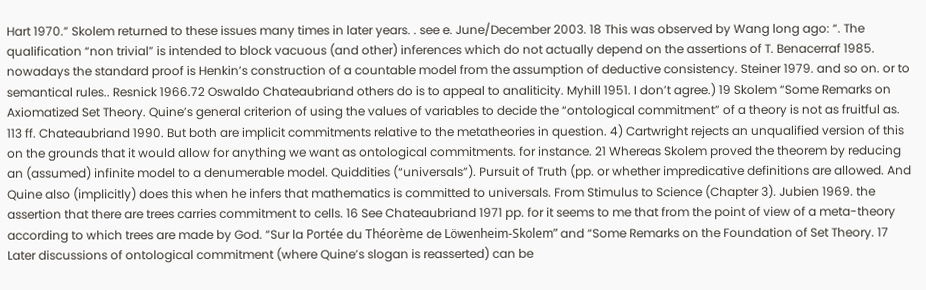Hart 1970.” Skolem returned to these issues many times in later years. . see e. June/December 2003. 18 This was observed by Wang long ago: “. The qualification “non trivial” is intended to block vacuous (and other) inferences which do not actually depend on the assertions of T. Benacerraf 1985. nowadays the standard proof is Henkin’s construction of a countable model from the assumption of deductive consistency. Steiner 1979. and so on. or to semantical rules.. Resnick 1966.72 Oswaldo Chateaubriand others do is to appeal to analiticity. Myhill 1951. I don’t agree.) 19 Skolem “Some Remarks on Axiomatized Set Theory. Quine’s general criterion of using the values of variables to decide the “ontological commitment” of a theory is not as fruitful as. 113 ff. Chateaubriand 1990. But both are implicit commitments relative to the metatheories in question. 4) Cartwright rejects an unqualified version of this on the grounds that it would allow for anything we want as ontological commitments. for instance. 21 Whereas Skolem proved the theorem by reducing an (assumed) infinite model to a denumerable model. Quiddities (“universals”). Pursuit of Truth (pp. or whether impredicative definitions are allowed. And Quine also (implicitly) does this when he infers that mathematics is committed to universals. From Stimulus to Science (Chapter 3). Jubien 1969. the assertion that there are trees carries commitment to cells. 16 See Chateaubriand 1971 pp. for it seems to me that from the point of view of a meta-theory according to which trees are made by God. “Sur la Portée du Théorème de Löwenheim-Skolem” and “Some Remarks on the Foundation of Set Theory. 17 Later discussions of ontological commitment (where Quine’s slogan is reasserted) can be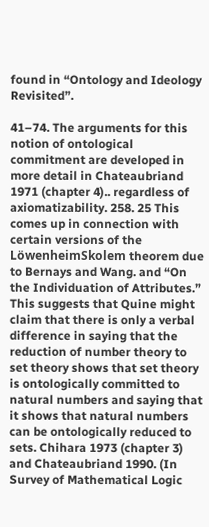found in “Ontology and Ideology Revisited”.

41–74. The arguments for this notion of ontological commitment are developed in more detail in Chateaubriand 1971 (chapter 4).. regardless of axiomatizability. 258. 25 This comes up in connection with certain versions of the LöwenheimSkolem theorem due to Bernays and Wang. and “On the Individuation of Attributes.” This suggests that Quine might claim that there is only a verbal difference in saying that the reduction of number theory to set theory shows that set theory is ontologically committed to natural numbers and saying that it shows that natural numbers can be ontologically reduced to sets. Chihara 1973 (chapter 3) and Chateaubriand 1990. (In Survey of Mathematical Logic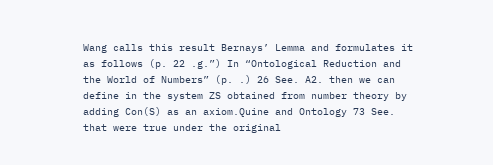Wang calls this result Bernays’ Lemma and formulates it as follows (p. 22 .g.”) In “Ontological Reduction and the World of Numbers” (p. .) 26 See. A2. then we can define in the system ZS obtained from number theory by adding Con(S) as an axiom.Quine and Ontology 73 See. that were true under the original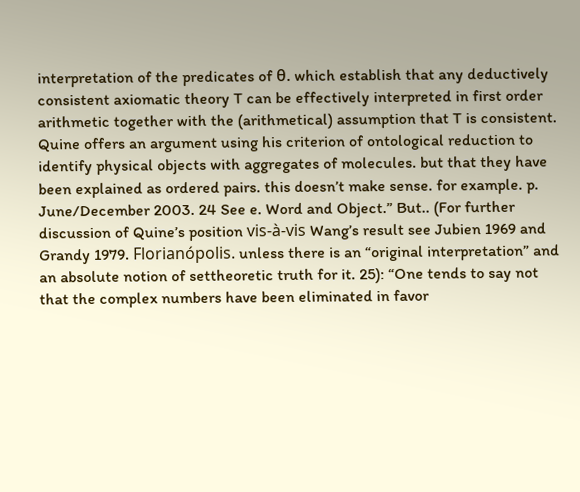interpretation of the predicates of θ. which establish that any deductively consistent axiomatic theory T can be effectively interpreted in first order arithmetic together with the (arithmetical) assumption that T is consistent. Quine offers an argument using his criterion of ontological reduction to identify physical objects with aggregates of molecules. but that they have been explained as ordered pairs. this doesn’t make sense. for example. p. June/December 2003. 24 See e. Word and Object.” But.. (For further discussion of Quine’s position vis-à-vis Wang’s result see Jubien 1969 and Grandy 1979. Florianópolis. unless there is an “original interpretation” and an absolute notion of settheoretic truth for it. 25): “One tends to say not that the complex numbers have been eliminated in favor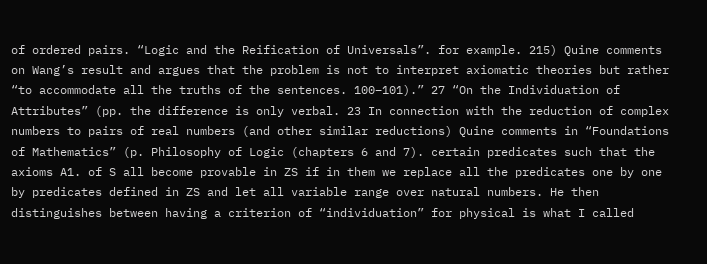of ordered pairs. “Logic and the Reification of Universals”. for example. 215) Quine comments on Wang’s result and argues that the problem is not to interpret axiomatic theories but rather “to accommodate all the truths of the sentences. 100–101).” 27 “On the Individuation of Attributes” (pp. the difference is only verbal. 23 In connection with the reduction of complex numbers to pairs of real numbers (and other similar reductions) Quine comments in “Foundations of Mathematics” (p. Philosophy of Logic (chapters 6 and 7). certain predicates such that the axioms A1. of S all become provable in ZS if in them we replace all the predicates one by one by predicates defined in ZS and let all variable range over natural numbers. He then distinguishes between having a criterion of “individuation” for physical is what I called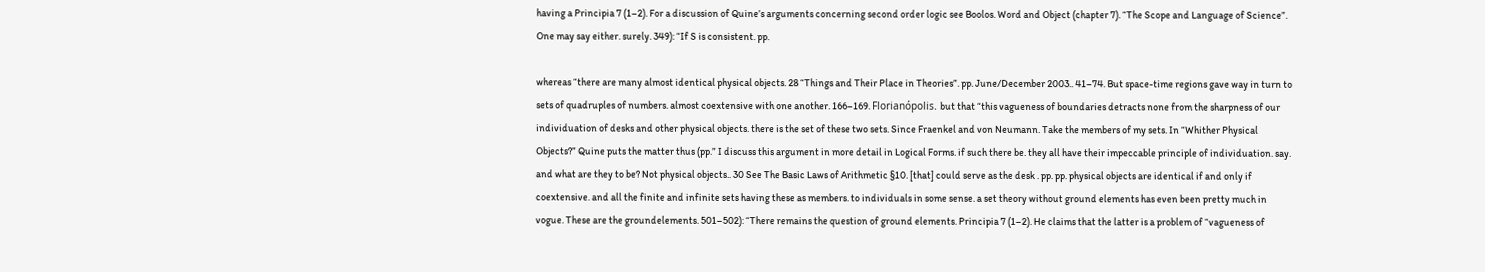having a Principia 7 (1–2). For a discussion of Quine’s arguments concerning second order logic see Boolos. Word and Object (chapter 7). “The Scope and Language of Science”. One may say either. surely. 349): “If S is consistent. pp.

whereas “there are many almost identical physical objects. 28 “Things and Their Place in Theories”. pp. June/December 2003.. 41–74. But space-time regions gave way in turn to sets of quadruples of numbers. almost coextensive with one another. 166–169. Florianópolis. but that “this vagueness of boundaries detracts none from the sharpness of our individuation of desks and other physical objects. there is the set of these two sets. Since Fraenkel and von Neumann. Take the members of my sets. In “Whither Physical Objects?” Quine puts the matter thus (pp.” I discuss this argument in more detail in Logical Forms. if such there be. they all have their impeccable principle of individuation. say. and what are they to be? Not physical objects.. 30 See The Basic Laws of Arithmetic §10. [that] could serve as the desk . pp. pp. physical objects are identical if and only if coextensive. and all the finite and infinite sets having these as members. to individuals in some sense. a set theory without ground elements has even been pretty much in vogue. These are the groundelements. 501–502): “There remains the question of ground elements. Principia 7 (1–2). He claims that the latter is a problem of “vagueness of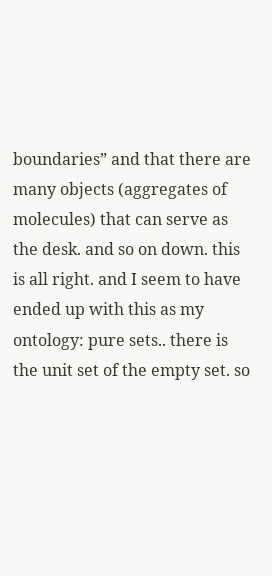boundaries” and that there are many objects (aggregates of molecules) that can serve as the desk. and so on down. this is all right. and I seem to have ended up with this as my ontology: pure sets.. there is the unit set of the empty set. so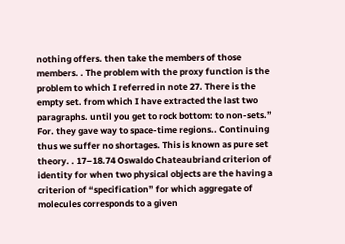nothing offers. then take the members of those members. . The problem with the proxy function is the problem to which I referred in note 27. There is the empty set. from which I have extracted the last two paragraphs. until you get to rock bottom: to non-sets.” For. they gave way to space-time regions.. Continuing thus we suffer no shortages. This is known as pure set theory. . 17–18.74 Oswaldo Chateaubriand criterion of identity for when two physical objects are the having a criterion of “specification” for which aggregate of molecules corresponds to a given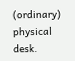(ordinary) physical desk.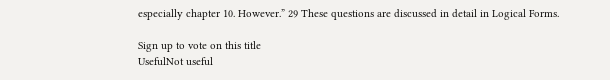especially chapter 10. However.” 29 These questions are discussed in detail in Logical Forms.

Sign up to vote on this title
UsefulNot useful